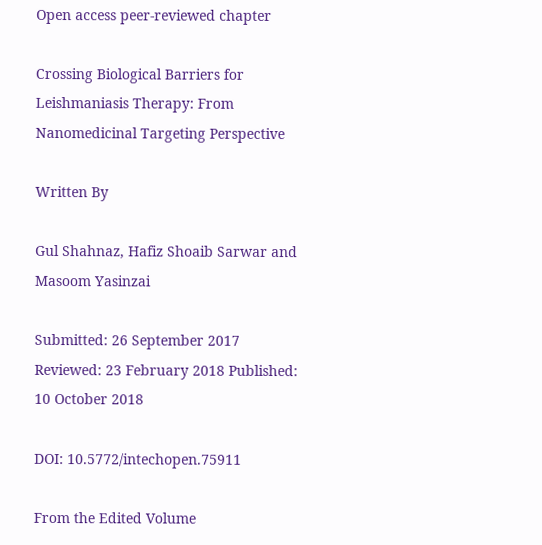Open access peer-reviewed chapter

Crossing Biological Barriers for Leishmaniasis Therapy: From Nanomedicinal Targeting Perspective

Written By

Gul Shahnaz, Hafiz Shoaib Sarwar and Masoom Yasinzai

Submitted: 26 September 2017 Reviewed: 23 February 2018 Published: 10 October 2018

DOI: 10.5772/intechopen.75911

From the Edited Volume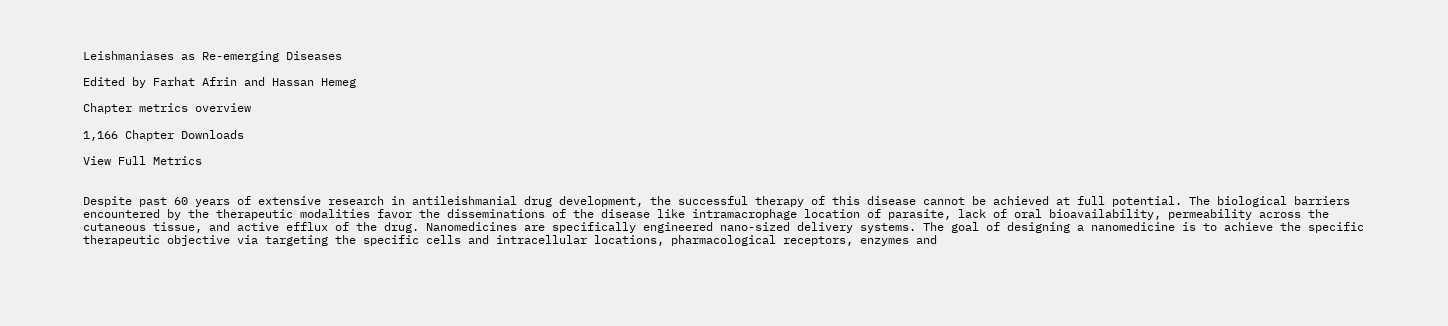Leishmaniases as Re-emerging Diseases

Edited by Farhat Afrin and Hassan Hemeg

Chapter metrics overview

1,166 Chapter Downloads

View Full Metrics


Despite past 60 years of extensive research in antileishmanial drug development, the successful therapy of this disease cannot be achieved at full potential. The biological barriers encountered by the therapeutic modalities favor the disseminations of the disease like intramacrophage location of parasite, lack of oral bioavailability, permeability across the cutaneous tissue, and active efflux of the drug. Nanomedicines are specifically engineered nano-sized delivery systems. The goal of designing a nanomedicine is to achieve the specific therapeutic objective via targeting the specific cells and intracellular locations, pharmacological receptors, enzymes and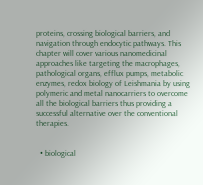proteins, crossing biological barriers, and navigation through endocytic pathways. This chapter will cover various nanomedicinal approaches like targeting the macrophages, pathological organs, efflux pumps, metabolic enzymes, redox biology of Leishmania by using polymeric and metal nanocarriers to overcome all the biological barriers thus providing a successful alternative over the conventional therapies.


  • biological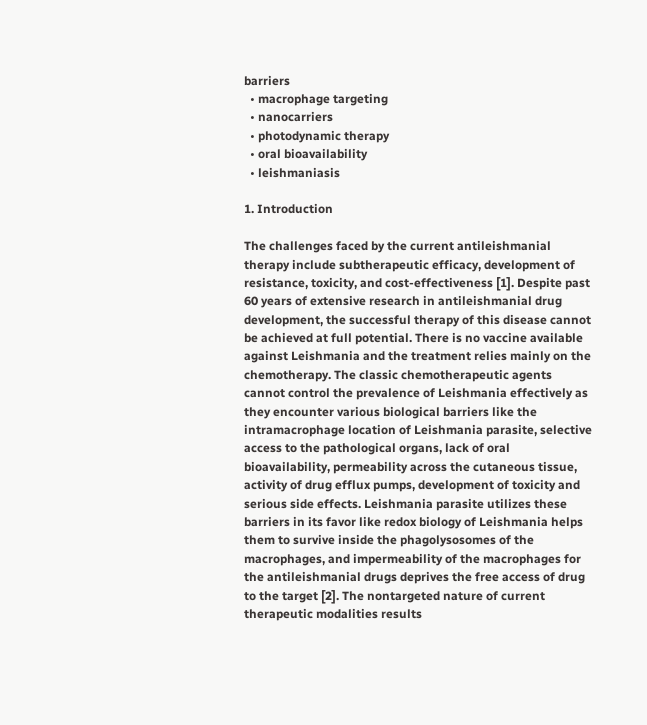barriers
  • macrophage targeting
  • nanocarriers
  • photodynamic therapy
  • oral bioavailability
  • leishmaniasis

1. Introduction

The challenges faced by the current antileishmanial therapy include subtherapeutic efficacy, development of resistance, toxicity, and cost-effectiveness [1]. Despite past 60 years of extensive research in antileishmanial drug development, the successful therapy of this disease cannot be achieved at full potential. There is no vaccine available against Leishmania and the treatment relies mainly on the chemotherapy. The classic chemotherapeutic agents cannot control the prevalence of Leishmania effectively as they encounter various biological barriers like the intramacrophage location of Leishmania parasite, selective access to the pathological organs, lack of oral bioavailability, permeability across the cutaneous tissue, activity of drug efflux pumps, development of toxicity and serious side effects. Leishmania parasite utilizes these barriers in its favor like redox biology of Leishmania helps them to survive inside the phagolysosomes of the macrophages, and impermeability of the macrophages for the antileishmanial drugs deprives the free access of drug to the target [2]. The nontargeted nature of current therapeutic modalities results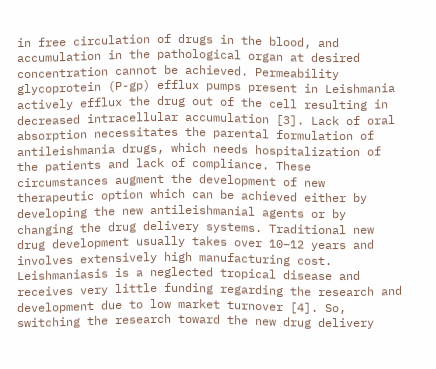in free circulation of drugs in the blood, and accumulation in the pathological organ at desired concentration cannot be achieved. Permeability glycoprotein (P-gp) efflux pumps present in Leishmania actively efflux the drug out of the cell resulting in decreased intracellular accumulation [3]. Lack of oral absorption necessitates the parental formulation of antileishmania drugs, which needs hospitalization of the patients and lack of compliance. These circumstances augment the development of new therapeutic option which can be achieved either by developing the new antileishmanial agents or by changing the drug delivery systems. Traditional new drug development usually takes over 10–12 years and involves extensively high manufacturing cost. Leishmaniasis is a neglected tropical disease and receives very little funding regarding the research and development due to low market turnover [4]. So, switching the research toward the new drug delivery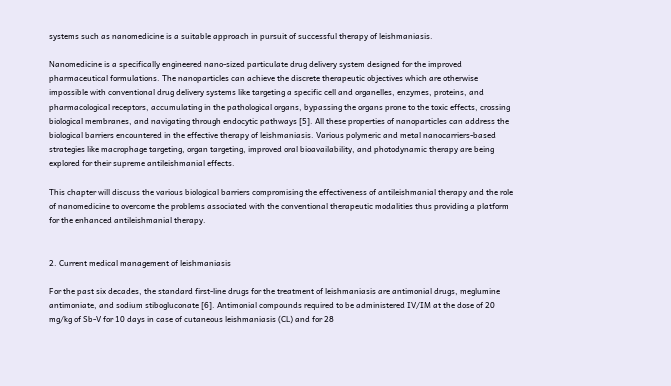systems such as nanomedicine is a suitable approach in pursuit of successful therapy of leishmaniasis.

Nanomedicine is a specifically engineered nano-sized particulate drug delivery system designed for the improved pharmaceutical formulations. The nanoparticles can achieve the discrete therapeutic objectives which are otherwise impossible with conventional drug delivery systems like targeting a specific cell and organelles, enzymes, proteins, and pharmacological receptors, accumulating in the pathological organs, bypassing the organs prone to the toxic effects, crossing biological membranes, and navigating through endocytic pathways [5]. All these properties of nanoparticles can address the biological barriers encountered in the effective therapy of leishmaniasis. Various polymeric and metal nanocarriers-based strategies like macrophage targeting, organ targeting, improved oral bioavailability, and photodynamic therapy are being explored for their supreme antileishmanial effects.

This chapter will discuss the various biological barriers compromising the effectiveness of antileishmanial therapy and the role of nanomedicine to overcome the problems associated with the conventional therapeutic modalities thus providing a platform for the enhanced antileishmanial therapy.


2. Current medical management of leishmaniasis

For the past six decades, the standard first-line drugs for the treatment of leishmaniasis are antimonial drugs, meglumine antimoniate, and sodium stibogluconate [6]. Antimonial compounds required to be administered IV/IM at the dose of 20 mg/kg of Sb-V for 10 days in case of cutaneous leishmaniasis (CL) and for 28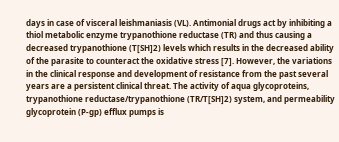days in case of visceral leishmaniasis (VL). Antimonial drugs act by inhibiting a thiol metabolic enzyme trypanothione reductase (TR) and thus causing a decreased trypanothione (T[SH]2) levels which results in the decreased ability of the parasite to counteract the oxidative stress [7]. However, the variations in the clinical response and development of resistance from the past several years are a persistent clinical threat. The activity of aqua glycoproteins, trypanothione reductase/trypanothione (TR/T[SH]2) system, and permeability glycoprotein (P-gp) efflux pumps is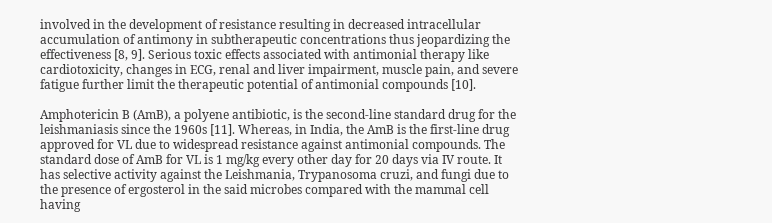involved in the development of resistance resulting in decreased intracellular accumulation of antimony in subtherapeutic concentrations thus jeopardizing the effectiveness [8, 9]. Serious toxic effects associated with antimonial therapy like cardiotoxicity, changes in ECG, renal and liver impairment, muscle pain, and severe fatigue further limit the therapeutic potential of antimonial compounds [10].

Amphotericin B (AmB), a polyene antibiotic, is the second-line standard drug for the leishmaniasis since the 1960s [11]. Whereas, in India, the AmB is the first-line drug approved for VL due to widespread resistance against antimonial compounds. The standard dose of AmB for VL is 1 mg/kg every other day for 20 days via IV route. It has selective activity against the Leishmania, Trypanosoma cruzi, and fungi due to the presence of ergosterol in the said microbes compared with the mammal cell having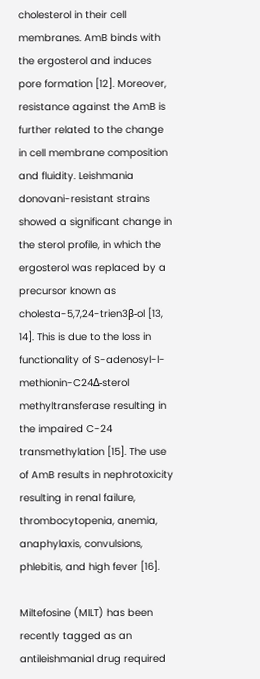cholesterol in their cell membranes. AmB binds with the ergosterol and induces pore formation [12]. Moreover, resistance against the AmB is further related to the change in cell membrane composition and fluidity. Leishmania donovani-resistant strains showed a significant change in the sterol profile, in which the ergosterol was replaced by a precursor known as cholesta-5,7,24-trien3β-ol [13, 14]. This is due to the loss in functionality of S-adenosyl-l-methionin-C24Δ-sterol methyltransferase resulting in the impaired C-24 transmethylation [15]. The use of AmB results in nephrotoxicity resulting in renal failure, thrombocytopenia, anemia, anaphylaxis, convulsions, phlebitis, and high fever [16].

Miltefosine (MILT) has been recently tagged as an antileishmanial drug required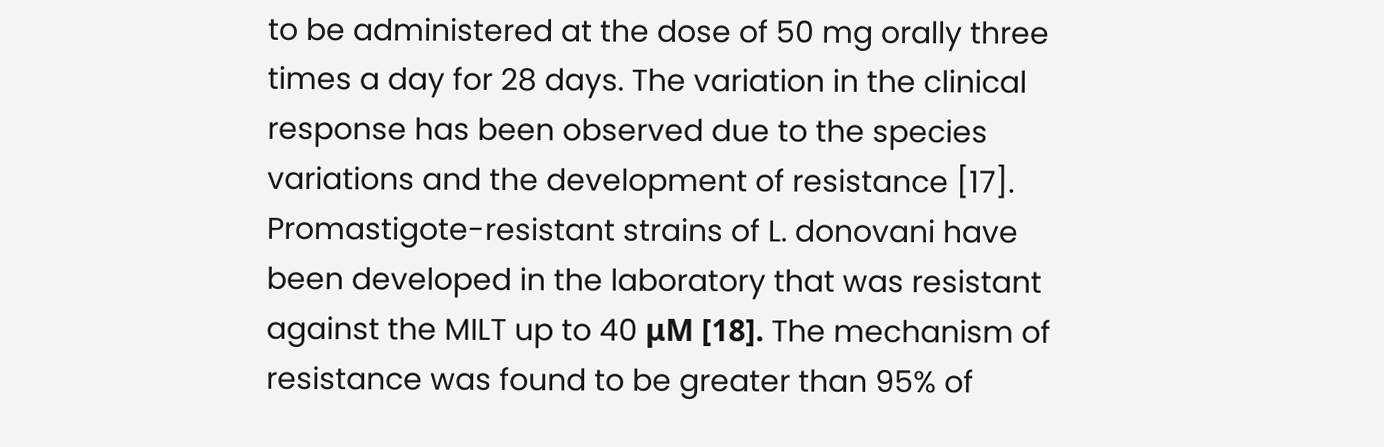to be administered at the dose of 50 mg orally three times a day for 28 days. The variation in the clinical response has been observed due to the species variations and the development of resistance [17]. Promastigote-resistant strains of L. donovani have been developed in the laboratory that was resistant against the MILT up to 40 μM [18]. The mechanism of resistance was found to be greater than 95% of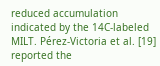reduced accumulation indicated by the 14C-labeled MILT. Pérez-Victoria et al. [19] reported the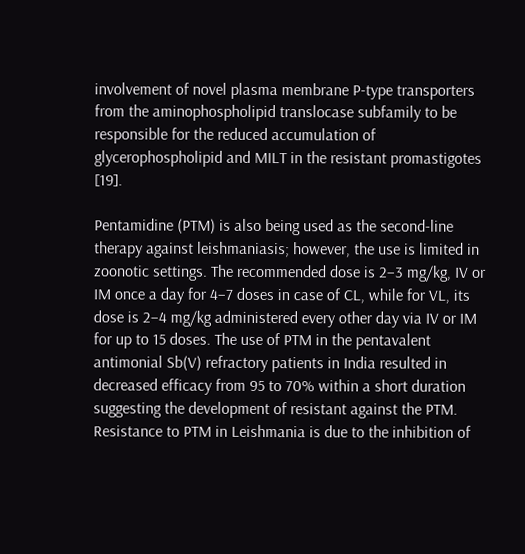involvement of novel plasma membrane P-type transporters from the aminophospholipid translocase subfamily to be responsible for the reduced accumulation of glycerophospholipid and MILT in the resistant promastigotes [19].

Pentamidine (PTM) is also being used as the second-line therapy against leishmaniasis; however, the use is limited in zoonotic settings. The recommended dose is 2–3 mg/kg, IV or IM once a day for 4–7 doses in case of CL, while for VL, its dose is 2–4 mg/kg administered every other day via IV or IM for up to 15 doses. The use of PTM in the pentavalent antimonial Sb(V) refractory patients in India resulted in decreased efficacy from 95 to 70% within a short duration suggesting the development of resistant against the PTM. Resistance to PTM in Leishmania is due to the inhibition of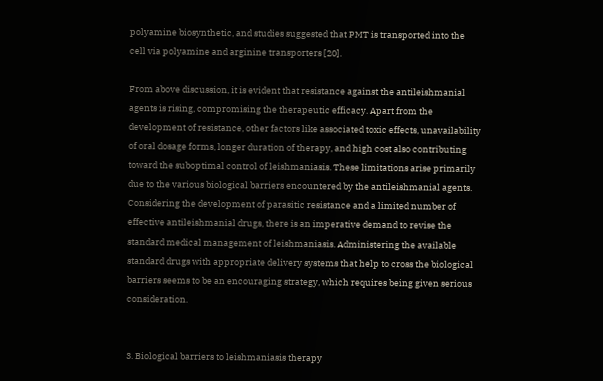polyamine biosynthetic, and studies suggested that PMT is transported into the cell via polyamine and arginine transporters [20].

From above discussion, it is evident that resistance against the antileishmanial agents is rising, compromising the therapeutic efficacy. Apart from the development of resistance, other factors like associated toxic effects, unavailability of oral dosage forms, longer duration of therapy, and high cost also contributing toward the suboptimal control of leishmaniasis. These limitations arise primarily due to the various biological barriers encountered by the antileishmanial agents. Considering the development of parasitic resistance and a limited number of effective antileishmanial drugs, there is an imperative demand to revise the standard medical management of leishmaniasis. Administering the available standard drugs with appropriate delivery systems that help to cross the biological barriers seems to be an encouraging strategy, which requires being given serious consideration.


3. Biological barriers to leishmaniasis therapy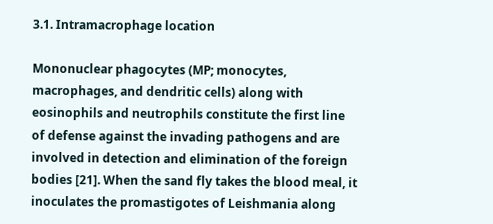3.1. Intramacrophage location

Mononuclear phagocytes (MP; monocytes, macrophages, and dendritic cells) along with eosinophils and neutrophils constitute the first line of defense against the invading pathogens and are involved in detection and elimination of the foreign bodies [21]. When the sand fly takes the blood meal, it inoculates the promastigotes of Leishmania along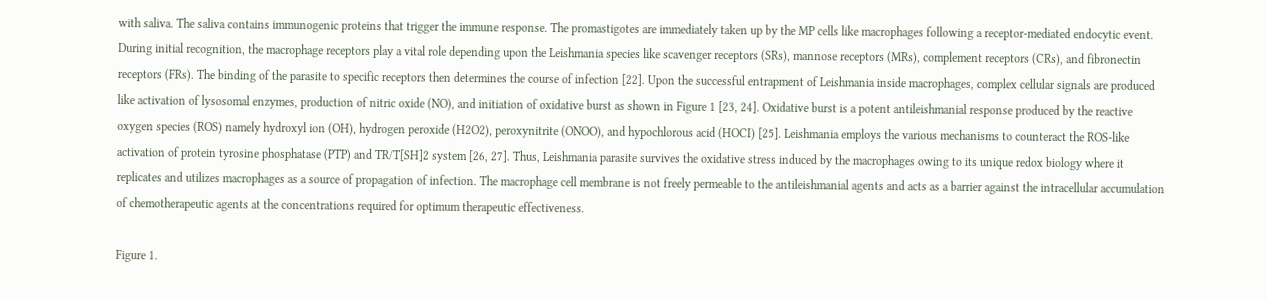with saliva. The saliva contains immunogenic proteins that trigger the immune response. The promastigotes are immediately taken up by the MP cells like macrophages following a receptor-mediated endocytic event. During initial recognition, the macrophage receptors play a vital role depending upon the Leishmania species like scavenger receptors (SRs), mannose receptors (MRs), complement receptors (CRs), and fibronectin receptors (FRs). The binding of the parasite to specific receptors then determines the course of infection [22]. Upon the successful entrapment of Leishmania inside macrophages, complex cellular signals are produced like activation of lysosomal enzymes, production of nitric oxide (NO), and initiation of oxidative burst as shown in Figure 1 [23, 24]. Oxidative burst is a potent antileishmanial response produced by the reactive oxygen species (ROS) namely hydroxyl ion (OH), hydrogen peroxide (H2O2), peroxynitrite (ONOO), and hypochlorous acid (HOCI) [25]. Leishmania employs the various mechanisms to counteract the ROS-like activation of protein tyrosine phosphatase (PTP) and TR/T[SH]2 system [26, 27]. Thus, Leishmania parasite survives the oxidative stress induced by the macrophages owing to its unique redox biology where it replicates and utilizes macrophages as a source of propagation of infection. The macrophage cell membrane is not freely permeable to the antileishmanial agents and acts as a barrier against the intracellular accumulation of chemotherapeutic agents at the concentrations required for optimum therapeutic effectiveness.

Figure 1.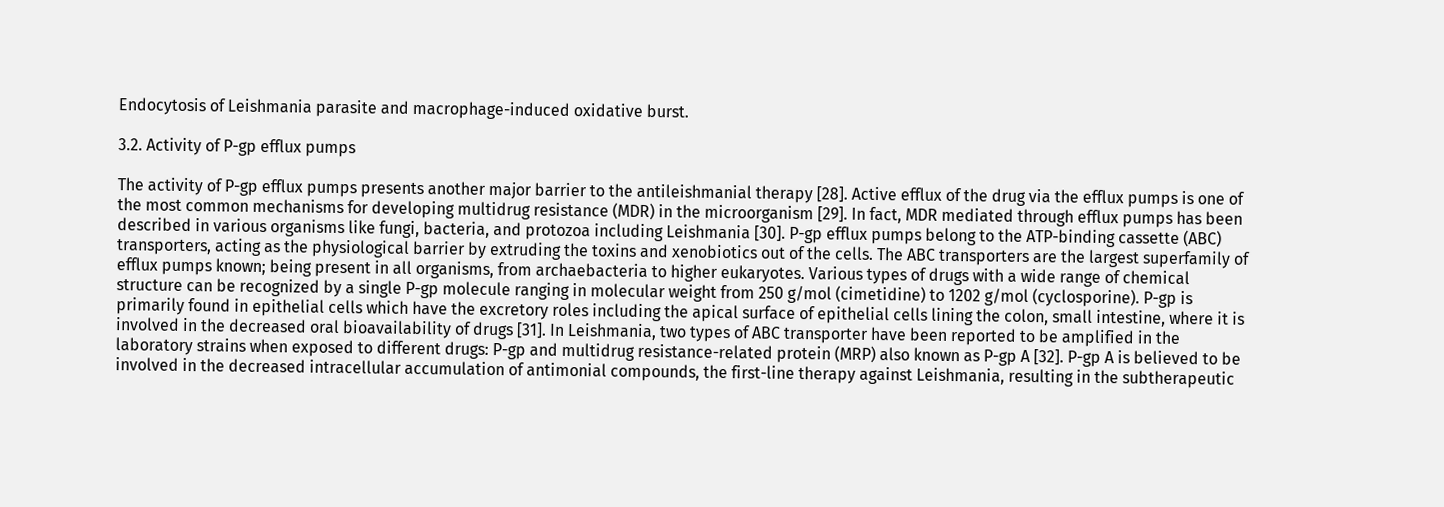Endocytosis of Leishmania parasite and macrophage-induced oxidative burst.

3.2. Activity of P-gp efflux pumps

The activity of P-gp efflux pumps presents another major barrier to the antileishmanial therapy [28]. Active efflux of the drug via the efflux pumps is one of the most common mechanisms for developing multidrug resistance (MDR) in the microorganism [29]. In fact, MDR mediated through efflux pumps has been described in various organisms like fungi, bacteria, and protozoa including Leishmania [30]. P-gp efflux pumps belong to the ATP-binding cassette (ABC) transporters, acting as the physiological barrier by extruding the toxins and xenobiotics out of the cells. The ABC transporters are the largest superfamily of efflux pumps known; being present in all organisms, from archaebacteria to higher eukaryotes. Various types of drugs with a wide range of chemical structure can be recognized by a single P-gp molecule ranging in molecular weight from 250 g/mol (cimetidine) to 1202 g/mol (cyclosporine). P-gp is primarily found in epithelial cells which have the excretory roles including the apical surface of epithelial cells lining the colon, small intestine, where it is involved in the decreased oral bioavailability of drugs [31]. In Leishmania, two types of ABC transporter have been reported to be amplified in the laboratory strains when exposed to different drugs: P-gp and multidrug resistance-related protein (MRP) also known as P-gp A [32]. P-gp A is believed to be involved in the decreased intracellular accumulation of antimonial compounds, the first-line therapy against Leishmania, resulting in the subtherapeutic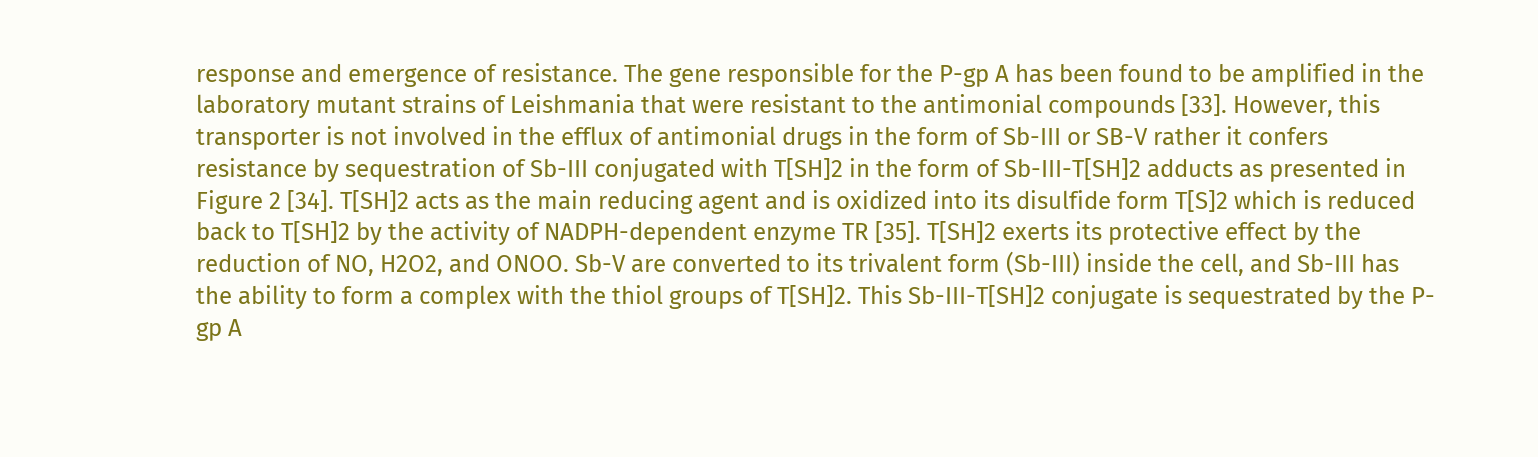response and emergence of resistance. The gene responsible for the P-gp A has been found to be amplified in the laboratory mutant strains of Leishmania that were resistant to the antimonial compounds [33]. However, this transporter is not involved in the efflux of antimonial drugs in the form of Sb-III or SB-V rather it confers resistance by sequestration of Sb-III conjugated with T[SH]2 in the form of Sb-III-T[SH]2 adducts as presented in Figure 2 [34]. T[SH]2 acts as the main reducing agent and is oxidized into its disulfide form T[S]2 which is reduced back to T[SH]2 by the activity of NADPH-dependent enzyme TR [35]. T[SH]2 exerts its protective effect by the reduction of NO, H2O2, and ONOO. Sb-V are converted to its trivalent form (Sb-III) inside the cell, and Sb-III has the ability to form a complex with the thiol groups of T[SH]2. This Sb-III-T[SH]2 conjugate is sequestrated by the P-gp A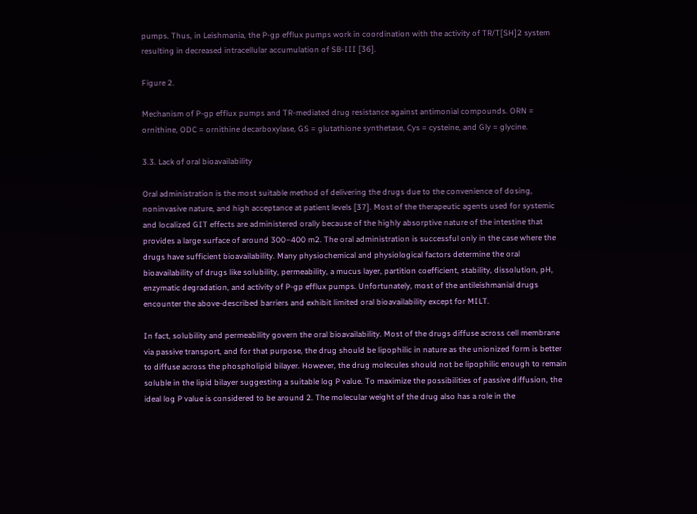pumps. Thus, in Leishmania, the P-gp efflux pumps work in coordination with the activity of TR/T[SH]2 system resulting in decreased intracellular accumulation of SB-III [36].

Figure 2.

Mechanism of P-gp efflux pumps and TR-mediated drug resistance against antimonial compounds. ORN = ornithine, ODC = ornithine decarboxylase, GS = glutathione synthetase, Cys = cysteine, and Gly = glycine.

3.3. Lack of oral bioavailability

Oral administration is the most suitable method of delivering the drugs due to the convenience of dosing, noninvasive nature, and high acceptance at patient levels [37]. Most of the therapeutic agents used for systemic and localized GIT effects are administered orally because of the highly absorptive nature of the intestine that provides a large surface of around 300–400 m2. The oral administration is successful only in the case where the drugs have sufficient bioavailability. Many physiochemical and physiological factors determine the oral bioavailability of drugs like solubility, permeability, a mucus layer, partition coefficient, stability, dissolution, pH, enzymatic degradation, and activity of P-gp efflux pumps. Unfortunately, most of the antileishmanial drugs encounter the above-described barriers and exhibit limited oral bioavailability except for MILT.

In fact, solubility and permeability govern the oral bioavailability. Most of the drugs diffuse across cell membrane via passive transport, and for that purpose, the drug should be lipophilic in nature as the unionized form is better to diffuse across the phospholipid bilayer. However, the drug molecules should not be lipophilic enough to remain soluble in the lipid bilayer suggesting a suitable log P value. To maximize the possibilities of passive diffusion, the ideal log P value is considered to be around 2. The molecular weight of the drug also has a role in the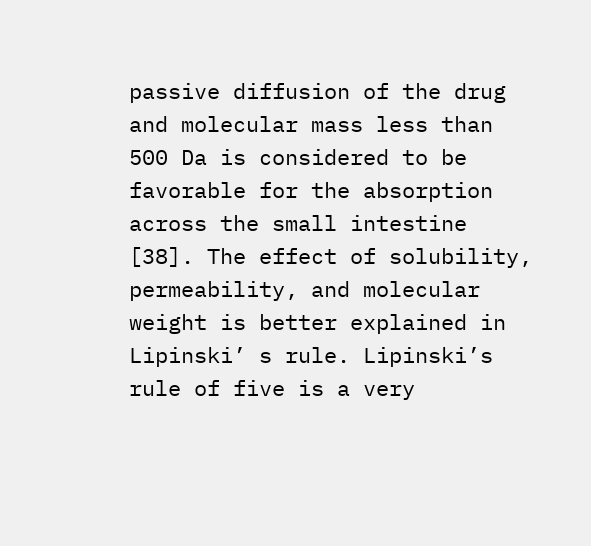passive diffusion of the drug and molecular mass less than 500 Da is considered to be favorable for the absorption across the small intestine [38]. The effect of solubility, permeability, and molecular weight is better explained in Lipinski’ s rule. Lipinski’s rule of five is a very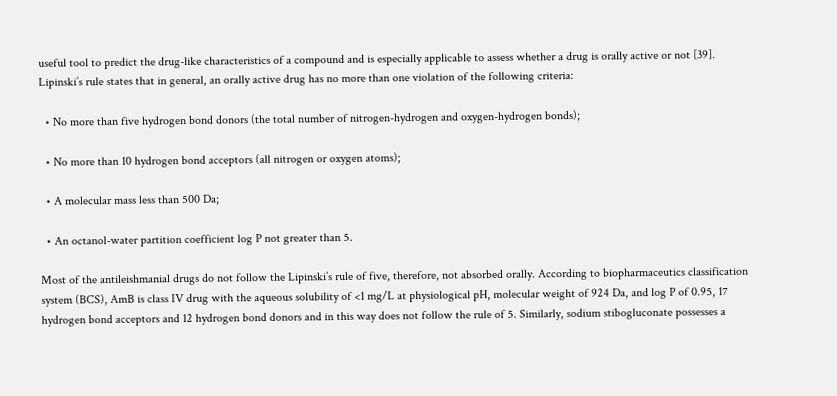useful tool to predict the drug-like characteristics of a compound and is especially applicable to assess whether a drug is orally active or not [39]. Lipinski’s rule states that in general, an orally active drug has no more than one violation of the following criteria:

  • No more than five hydrogen bond donors (the total number of nitrogen-hydrogen and oxygen-hydrogen bonds);

  • No more than 10 hydrogen bond acceptors (all nitrogen or oxygen atoms);

  • A molecular mass less than 500 Da;

  • An octanol-water partition coefficient log P not greater than 5.

Most of the antileishmanial drugs do not follow the Lipinski’s rule of five, therefore, not absorbed orally. According to biopharmaceutics classification system (BCS), AmB is class IV drug with the aqueous solubility of <1 mg/L at physiological pH, molecular weight of 924 Da, and log P of 0.95, 17 hydrogen bond acceptors and 12 hydrogen bond donors and in this way does not follow the rule of 5. Similarly, sodium stibogluconate possesses a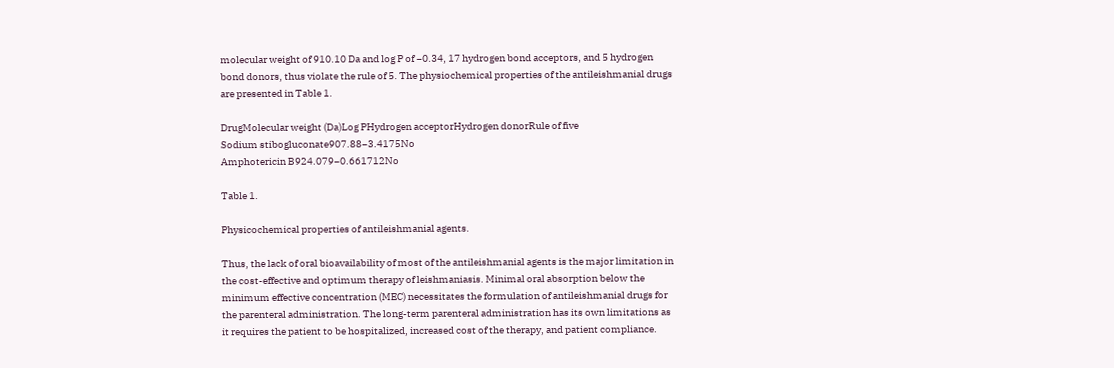molecular weight of 910.10 Da and log P of −0.34, 17 hydrogen bond acceptors, and 5 hydrogen bond donors, thus violate the rule of 5. The physiochemical properties of the antileishmanial drugs are presented in Table 1.

DrugMolecular weight (Da)Log PHydrogen acceptorHydrogen donorRule of five
Sodium stibogluconate907.88−3.4175No
Amphotericin B924.079−0.661712No

Table 1.

Physicochemical properties of antileishmanial agents.

Thus, the lack of oral bioavailability of most of the antileishmanial agents is the major limitation in the cost-effective and optimum therapy of leishmaniasis. Minimal oral absorption below the minimum effective concentration (MEC) necessitates the formulation of antileishmanial drugs for the parenteral administration. The long-term parenteral administration has its own limitations as it requires the patient to be hospitalized, increased cost of the therapy, and patient compliance.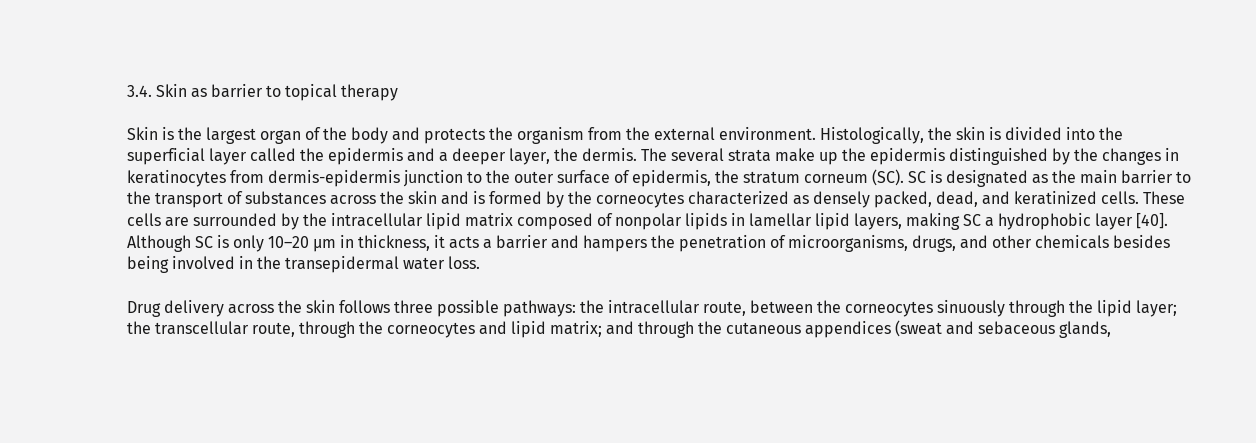3.4. Skin as barrier to topical therapy

Skin is the largest organ of the body and protects the organism from the external environment. Histologically, the skin is divided into the superficial layer called the epidermis and a deeper layer, the dermis. The several strata make up the epidermis distinguished by the changes in keratinocytes from dermis-epidermis junction to the outer surface of epidermis, the stratum corneum (SC). SC is designated as the main barrier to the transport of substances across the skin and is formed by the corneocytes characterized as densely packed, dead, and keratinized cells. These cells are surrounded by the intracellular lipid matrix composed of nonpolar lipids in lamellar lipid layers, making SC a hydrophobic layer [40]. Although SC is only 10–20 μm in thickness, it acts a barrier and hampers the penetration of microorganisms, drugs, and other chemicals besides being involved in the transepidermal water loss.

Drug delivery across the skin follows three possible pathways: the intracellular route, between the corneocytes sinuously through the lipid layer; the transcellular route, through the corneocytes and lipid matrix; and through the cutaneous appendices (sweat and sebaceous glands,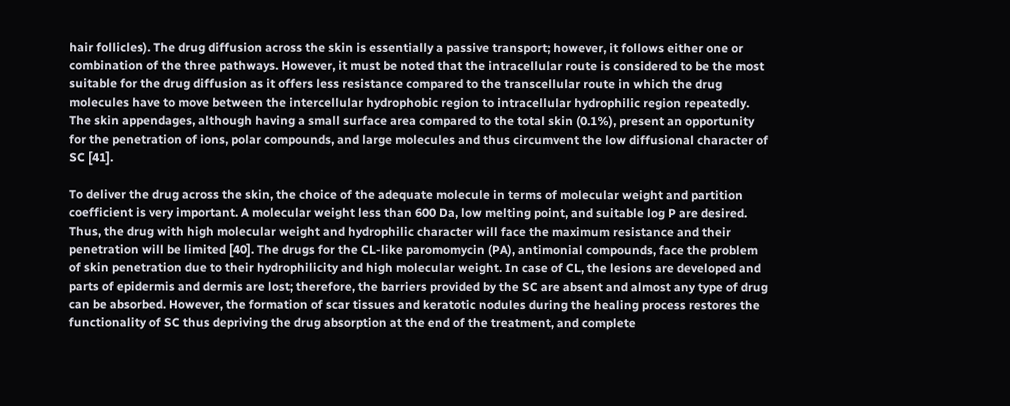hair follicles). The drug diffusion across the skin is essentially a passive transport; however, it follows either one or combination of the three pathways. However, it must be noted that the intracellular route is considered to be the most suitable for the drug diffusion as it offers less resistance compared to the transcellular route in which the drug molecules have to move between the intercellular hydrophobic region to intracellular hydrophilic region repeatedly. The skin appendages, although having a small surface area compared to the total skin (0.1%), present an opportunity for the penetration of ions, polar compounds, and large molecules and thus circumvent the low diffusional character of SC [41].

To deliver the drug across the skin, the choice of the adequate molecule in terms of molecular weight and partition coefficient is very important. A molecular weight less than 600 Da, low melting point, and suitable log P are desired. Thus, the drug with high molecular weight and hydrophilic character will face the maximum resistance and their penetration will be limited [40]. The drugs for the CL-like paromomycin (PA), antimonial compounds, face the problem of skin penetration due to their hydrophilicity and high molecular weight. In case of CL, the lesions are developed and parts of epidermis and dermis are lost; therefore, the barriers provided by the SC are absent and almost any type of drug can be absorbed. However, the formation of scar tissues and keratotic nodules during the healing process restores the functionality of SC thus depriving the drug absorption at the end of the treatment, and complete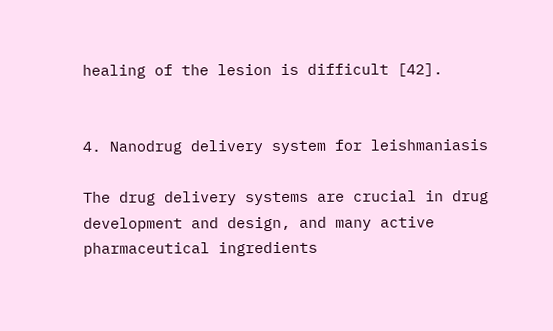healing of the lesion is difficult [42].


4. Nanodrug delivery system for leishmaniasis

The drug delivery systems are crucial in drug development and design, and many active pharmaceutical ingredients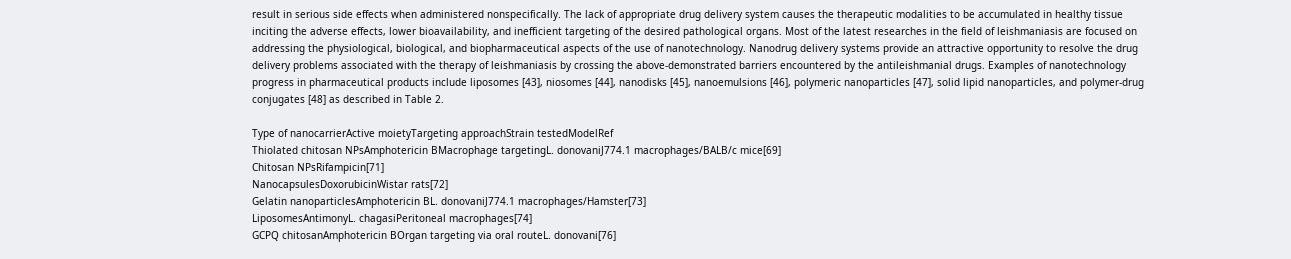result in serious side effects when administered nonspecifically. The lack of appropriate drug delivery system causes the therapeutic modalities to be accumulated in healthy tissue inciting the adverse effects, lower bioavailability, and inefficient targeting of the desired pathological organs. Most of the latest researches in the field of leishmaniasis are focused on addressing the physiological, biological, and biopharmaceutical aspects of the use of nanotechnology. Nanodrug delivery systems provide an attractive opportunity to resolve the drug delivery problems associated with the therapy of leishmaniasis by crossing the above-demonstrated barriers encountered by the antileishmanial drugs. Examples of nanotechnology progress in pharmaceutical products include liposomes [43], niosomes [44], nanodisks [45], nanoemulsions [46], polymeric nanoparticles [47], solid lipid nanoparticles, and polymer-drug conjugates [48] as described in Table 2.

Type of nanocarrierActive moietyTargeting approachStrain testedModelRef
Thiolated chitosan NPsAmphotericin BMacrophage targetingL. donovaniJ774.1 macrophages/BALB/c mice[69]
Chitosan NPsRifampicin[71]
NanocapsulesDoxorubicinWistar rats[72]
Gelatin nanoparticlesAmphotericin BL. donovaniJ774.1 macrophages/Hamster[73]
LiposomesAntimonyL. chagasiPeritoneal macrophages[74]
GCPQ chitosanAmphotericin BOrgan targeting via oral routeL. donovani[76]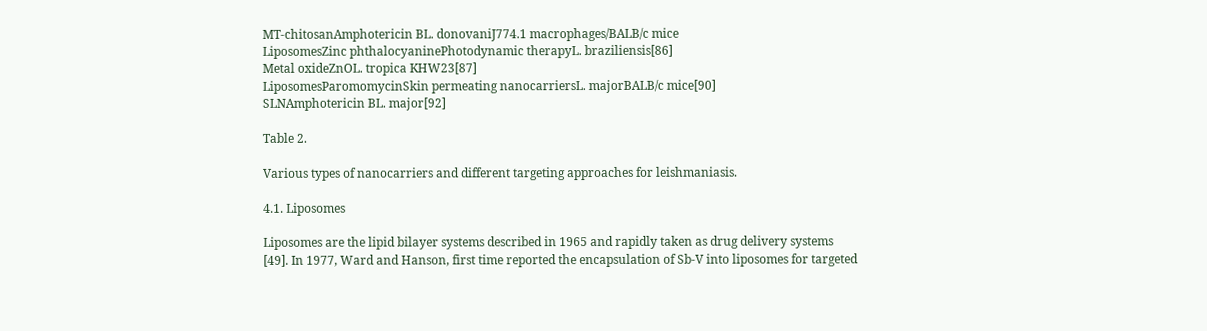MT-chitosanAmphotericin BL. donovaniJ774.1 macrophages/BALB/c mice
LiposomesZinc phthalocyaninePhotodynamic therapyL. braziliensis[86]
Metal oxideZnOL. tropica KHW23[87]
LiposomesParomomycinSkin permeating nanocarriersL. majorBALB/c mice[90]
SLNAmphotericin BL. major[92]

Table 2.

Various types of nanocarriers and different targeting approaches for leishmaniasis.

4.1. Liposomes

Liposomes are the lipid bilayer systems described in 1965 and rapidly taken as drug delivery systems [49]. In 1977, Ward and Hanson, first time reported the encapsulation of Sb-V into liposomes for targeted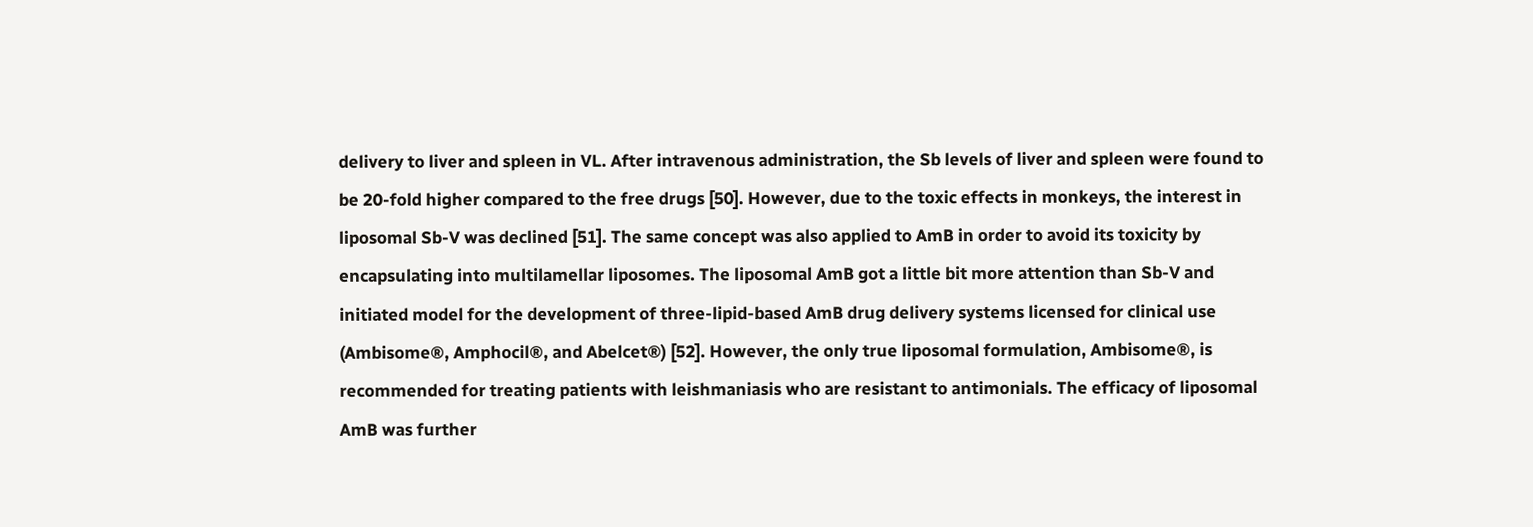delivery to liver and spleen in VL. After intravenous administration, the Sb levels of liver and spleen were found to be 20-fold higher compared to the free drugs [50]. However, due to the toxic effects in monkeys, the interest in liposomal Sb-V was declined [51]. The same concept was also applied to AmB in order to avoid its toxicity by encapsulating into multilamellar liposomes. The liposomal AmB got a little bit more attention than Sb-V and initiated model for the development of three-lipid-based AmB drug delivery systems licensed for clinical use (Ambisome®, Amphocil®, and Abelcet®) [52]. However, the only true liposomal formulation, Ambisome®, is recommended for treating patients with leishmaniasis who are resistant to antimonials. The efficacy of liposomal AmB was further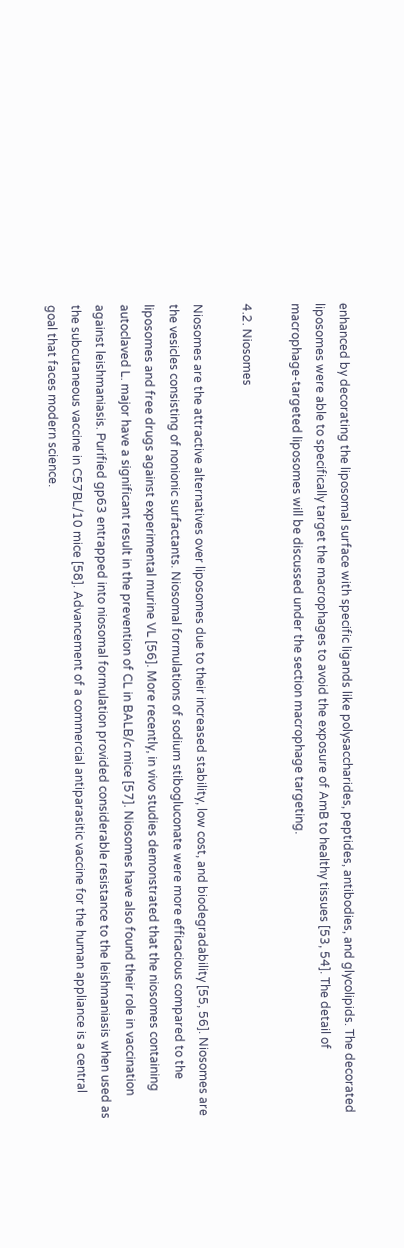enhanced by decorating the liposomal surface with specific ligands like polysaccharides, peptides, antibodies, and glycolipids. The decorated liposomes were able to specifically target the macrophages to avoid the exposure of AmB to healthy tissues [53, 54]. The detail of macrophage-targeted liposomes will be discussed under the section macrophage targeting.

4.2. Niosomes

Niosomes are the attractive alternatives over liposomes due to their increased stability, low cost, and biodegradability [55, 56]. Niosomes are the vesicles consisting of nonionic surfactants. Niosomal formulations of sodium stibogluconate were more efficacious compared to the liposomes and free drugs against experimental murine VL [56]. More recently, in vivo studies demonstrated that the niosomes containing autoclaved L. major have a significant result in the prevention of CL in BALB/c mice [57]. Niosomes have also found their role in vaccination against leishmaniasis. Purified gp63 entrapped into niosomal formulation provided considerable resistance to the leishmaniasis when used as the subcutaneous vaccine in C57BL/10 mice [58]. Advancement of a commercial antiparasitic vaccine for the human appliance is a central goal that faces modern science.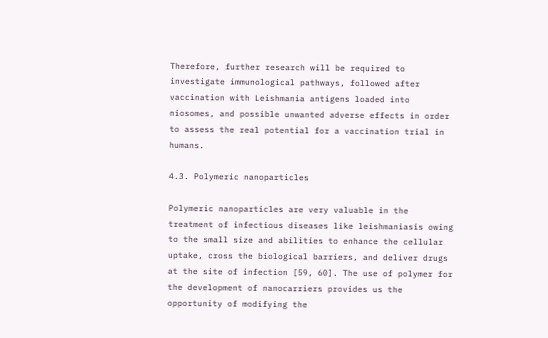Therefore, further research will be required to investigate immunological pathways, followed after vaccination with Leishmania antigens loaded into niosomes, and possible unwanted adverse effects in order to assess the real potential for a vaccination trial in humans.

4.3. Polymeric nanoparticles

Polymeric nanoparticles are very valuable in the treatment of infectious diseases like leishmaniasis owing to the small size and abilities to enhance the cellular uptake, cross the biological barriers, and deliver drugs at the site of infection [59, 60]. The use of polymer for the development of nanocarriers provides us the opportunity of modifying the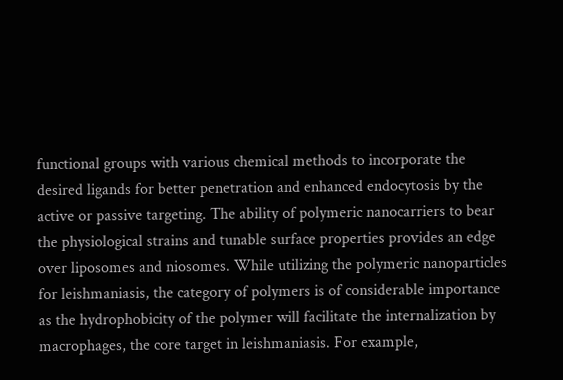functional groups with various chemical methods to incorporate the desired ligands for better penetration and enhanced endocytosis by the active or passive targeting. The ability of polymeric nanocarriers to bear the physiological strains and tunable surface properties provides an edge over liposomes and niosomes. While utilizing the polymeric nanoparticles for leishmaniasis, the category of polymers is of considerable importance as the hydrophobicity of the polymer will facilitate the internalization by macrophages, the core target in leishmaniasis. For example,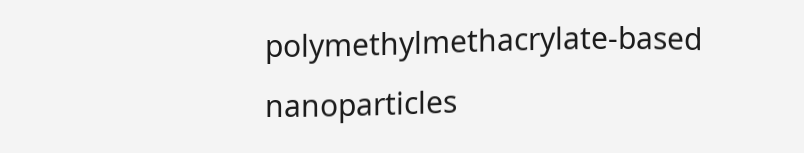polymethylmethacrylate-based nanoparticles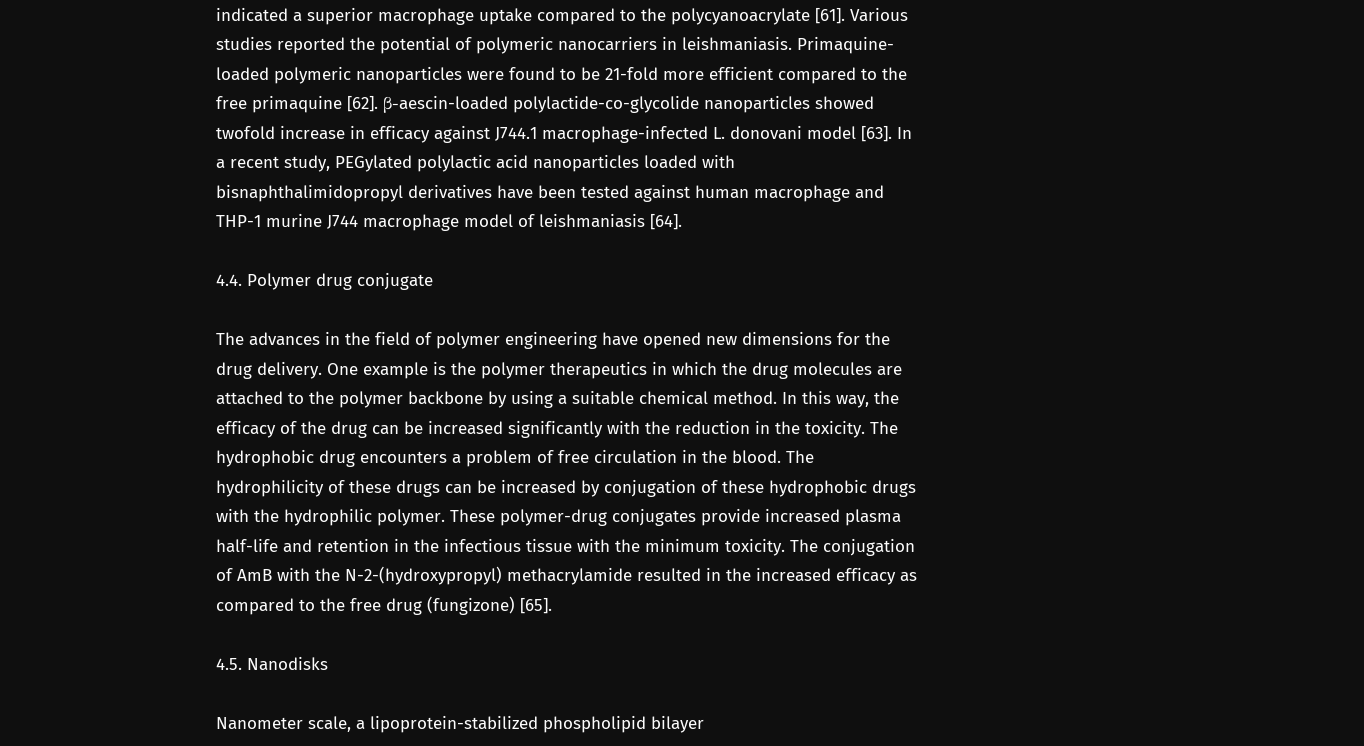indicated a superior macrophage uptake compared to the polycyanoacrylate [61]. Various studies reported the potential of polymeric nanocarriers in leishmaniasis. Primaquine-loaded polymeric nanoparticles were found to be 21-fold more efficient compared to the free primaquine [62]. β-aescin-loaded polylactide-co-glycolide nanoparticles showed twofold increase in efficacy against J744.1 macrophage-infected L. donovani model [63]. In a recent study, PEGylated polylactic acid nanoparticles loaded with bisnaphthalimidopropyl derivatives have been tested against human macrophage and THP-1 murine J744 macrophage model of leishmaniasis [64].

4.4. Polymer drug conjugate

The advances in the field of polymer engineering have opened new dimensions for the drug delivery. One example is the polymer therapeutics in which the drug molecules are attached to the polymer backbone by using a suitable chemical method. In this way, the efficacy of the drug can be increased significantly with the reduction in the toxicity. The hydrophobic drug encounters a problem of free circulation in the blood. The hydrophilicity of these drugs can be increased by conjugation of these hydrophobic drugs with the hydrophilic polymer. These polymer-drug conjugates provide increased plasma half-life and retention in the infectious tissue with the minimum toxicity. The conjugation of AmB with the N-2-(hydroxypropyl) methacrylamide resulted in the increased efficacy as compared to the free drug (fungizone) [65].

4.5. Nanodisks

Nanometer scale, a lipoprotein-stabilized phospholipid bilayer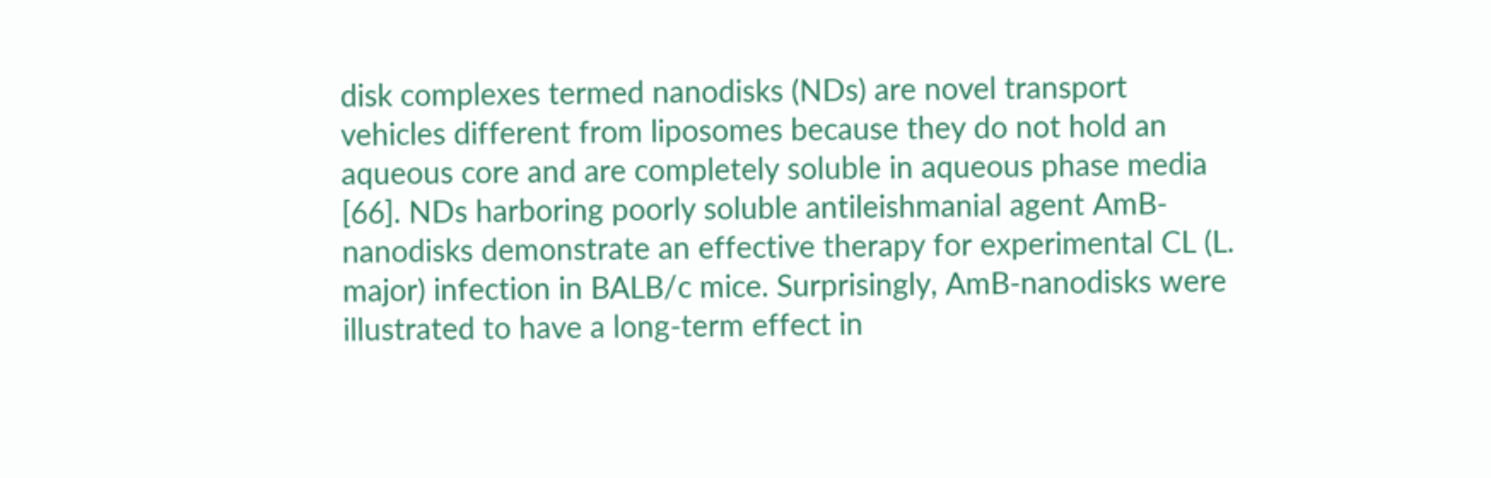disk complexes termed nanodisks (NDs) are novel transport vehicles different from liposomes because they do not hold an aqueous core and are completely soluble in aqueous phase media [66]. NDs harboring poorly soluble antileishmanial agent AmB-nanodisks demonstrate an effective therapy for experimental CL (L. major) infection in BALB/c mice. Surprisingly, AmB-nanodisks were illustrated to have a long-term effect in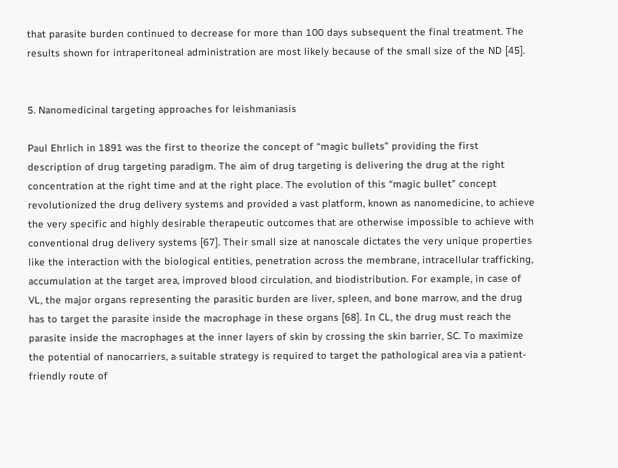that parasite burden continued to decrease for more than 100 days subsequent the final treatment. The results shown for intraperitoneal administration are most likely because of the small size of the ND [45].


5. Nanomedicinal targeting approaches for leishmaniasis

Paul Ehrlich in 1891 was the first to theorize the concept of “magic bullets” providing the first description of drug targeting paradigm. The aim of drug targeting is delivering the drug at the right concentration at the right time and at the right place. The evolution of this “magic bullet” concept revolutionized the drug delivery systems and provided a vast platform, known as nanomedicine, to achieve the very specific and highly desirable therapeutic outcomes that are otherwise impossible to achieve with conventional drug delivery systems [67]. Their small size at nanoscale dictates the very unique properties like the interaction with the biological entities, penetration across the membrane, intracellular trafficking, accumulation at the target area, improved blood circulation, and biodistribution. For example, in case of VL, the major organs representing the parasitic burden are liver, spleen, and bone marrow, and the drug has to target the parasite inside the macrophage in these organs [68]. In CL, the drug must reach the parasite inside the macrophages at the inner layers of skin by crossing the skin barrier, SC. To maximize the potential of nanocarriers, a suitable strategy is required to target the pathological area via a patient-friendly route of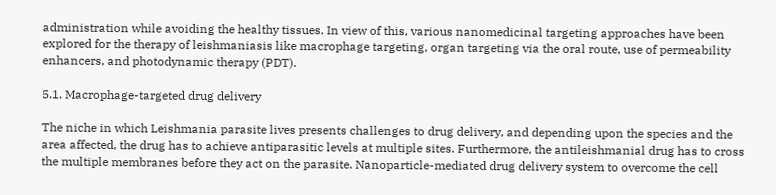administration while avoiding the healthy tissues. In view of this, various nanomedicinal targeting approaches have been explored for the therapy of leishmaniasis like macrophage targeting, organ targeting via the oral route, use of permeability enhancers, and photodynamic therapy (PDT).

5.1. Macrophage-targeted drug delivery

The niche in which Leishmania parasite lives presents challenges to drug delivery, and depending upon the species and the area affected, the drug has to achieve antiparasitic levels at multiple sites. Furthermore, the antileishmanial drug has to cross the multiple membranes before they act on the parasite. Nanoparticle-mediated drug delivery system to overcome the cell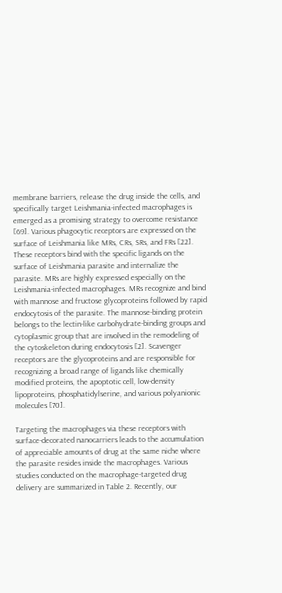membrane barriers, release the drug inside the cells, and specifically target Leishmania-infected macrophages is emerged as a promising strategy to overcome resistance [69]. Various phagocytic receptors are expressed on the surface of Leishmania like MRs, CRs, SRs, and FRs [22]. These receptors bind with the specific ligands on the surface of Leishmania parasite and internalize the parasite. MRs are highly expressed especially on the Leishmania-infected macrophages. MRs recognize and bind with mannose and fructose glycoproteins followed by rapid endocytosis of the parasite. The mannose-binding protein belongs to the lectin-like carbohydrate-binding groups and cytoplasmic group that are involved in the remodeling of the cytoskeleton during endocytosis [2]. Scavenger receptors are the glycoproteins and are responsible for recognizing a broad range of ligands like chemically modified proteins, the apoptotic cell, low-density lipoproteins, phosphatidylserine, and various polyanionic molecules [70].

Targeting the macrophages via these receptors with surface-decorated nanocarriers leads to the accumulation of appreciable amounts of drug at the same niche where the parasite resides inside the macrophages. Various studies conducted on the macrophage-targeted drug delivery are summarized in Table 2. Recently, our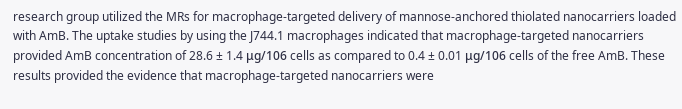research group utilized the MRs for macrophage-targeted delivery of mannose-anchored thiolated nanocarriers loaded with AmB. The uptake studies by using the J744.1 macrophages indicated that macrophage-targeted nanocarriers provided AmB concentration of 28.6 ± 1.4 μg/106 cells as compared to 0.4 ± 0.01 μg/106 cells of the free AmB. These results provided the evidence that macrophage-targeted nanocarriers were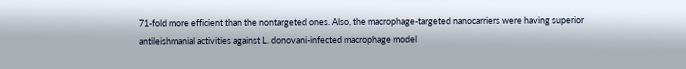71-fold more efficient than the nontargeted ones. Also, the macrophage-targeted nanocarriers were having superior antileishmanial activities against L. donovani-infected macrophage model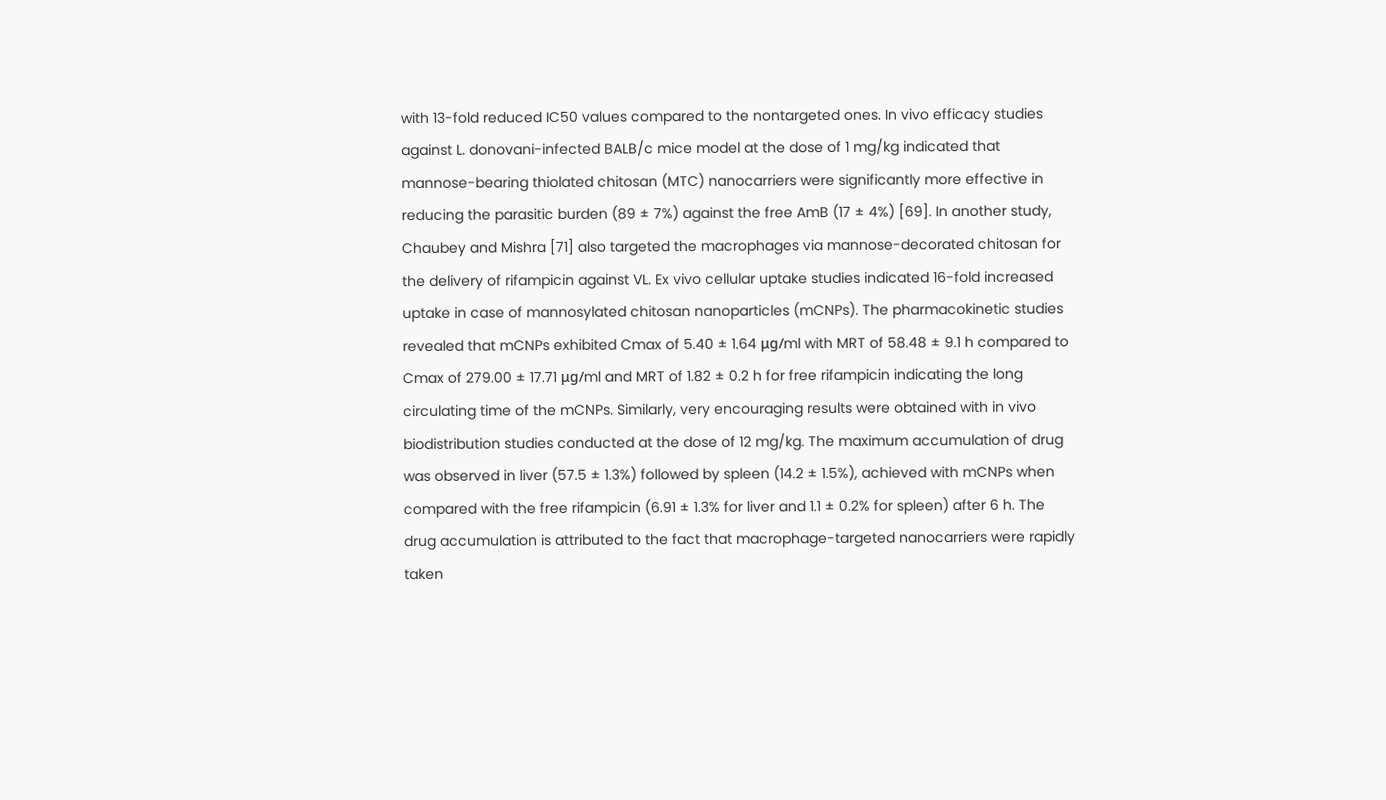with 13-fold reduced IC50 values compared to the nontargeted ones. In vivo efficacy studies against L. donovani-infected BALB/c mice model at the dose of 1 mg/kg indicated that mannose-bearing thiolated chitosan (MTC) nanocarriers were significantly more effective in reducing the parasitic burden (89 ± 7%) against the free AmB (17 ± 4%) [69]. In another study, Chaubey and Mishra [71] also targeted the macrophages via mannose-decorated chitosan for the delivery of rifampicin against VL. Ex vivo cellular uptake studies indicated 16-fold increased uptake in case of mannosylated chitosan nanoparticles (mCNPs). The pharmacokinetic studies revealed that mCNPs exhibited Cmax of 5.40 ± 1.64 μg/ml with MRT of 58.48 ± 9.1 h compared to Cmax of 279.00 ± 17.71 μg/ml and MRT of 1.82 ± 0.2 h for free rifampicin indicating the long circulating time of the mCNPs. Similarly, very encouraging results were obtained with in vivo biodistribution studies conducted at the dose of 12 mg/kg. The maximum accumulation of drug was observed in liver (57.5 ± 1.3%) followed by spleen (14.2 ± 1.5%), achieved with mCNPs when compared with the free rifampicin (6.91 ± 1.3% for liver and 1.1 ± 0.2% for spleen) after 6 h. The drug accumulation is attributed to the fact that macrophage-targeted nanocarriers were rapidly taken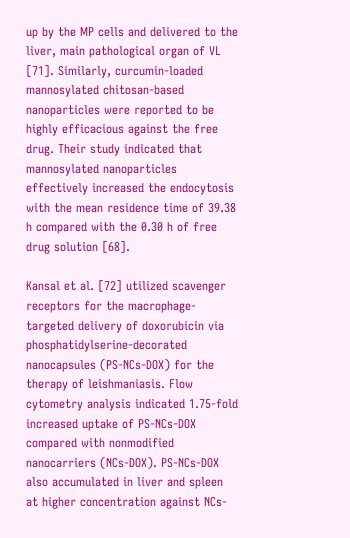up by the MP cells and delivered to the liver, main pathological organ of VL [71]. Similarly, curcumin-loaded mannosylated chitosan-based nanoparticles were reported to be highly efficacious against the free drug. Their study indicated that mannosylated nanoparticles effectively increased the endocytosis with the mean residence time of 39.38 h compared with the 0.30 h of free drug solution [68].

Kansal et al. [72] utilized scavenger receptors for the macrophage-targeted delivery of doxorubicin via phosphatidylserine-decorated nanocapsules (PS-NCs-DOX) for the therapy of leishmaniasis. Flow cytometry analysis indicated 1.75-fold increased uptake of PS-NCs-DOX compared with nonmodified nanocarriers (NCs-DOX). PS-NCs-DOX also accumulated in liver and spleen at higher concentration against NCs-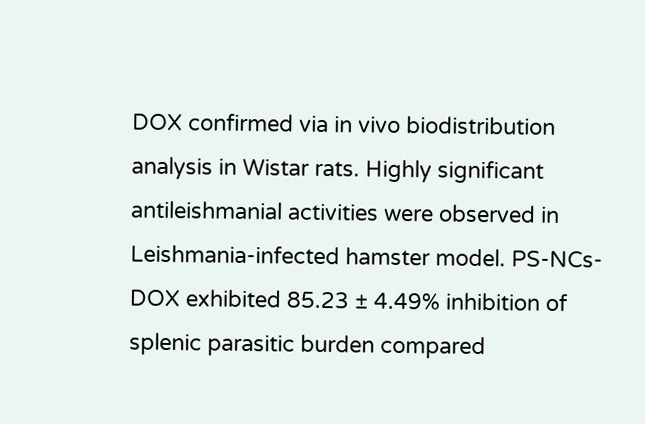DOX confirmed via in vivo biodistribution analysis in Wistar rats. Highly significant antileishmanial activities were observed in Leishmania-infected hamster model. PS-NCs-DOX exhibited 85.23 ± 4.49% inhibition of splenic parasitic burden compared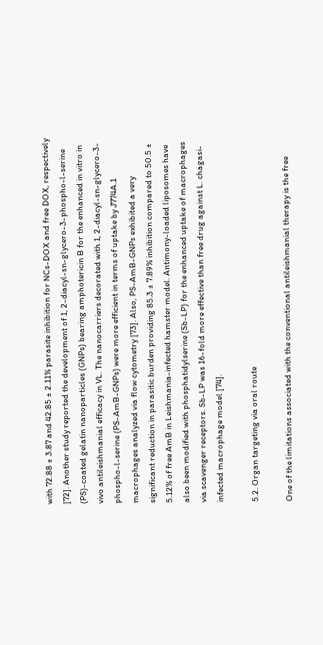with 72.88 ± 3.87 and 42.85 ± 2.11% parasite inhibition for NCs-DOX and free DOX, respectively [72]. Another study reported the development of 1, 2-diacyl-sn-glycero-3-phospho-l-serine (PS)-coated gelatin nanoparticles (GNPs) bearing amphotericin B for the enhanced in vitro in vivo antileishmanial efficacy in VL. The nanocarriers decorated with 1, 2-diacyl-sn-glycero-3-phospho-l-serine (PS-AmB-GNPs) were more efficient in terms of uptake by J774A.1 macrophages analyzed via flow cytometry [73]. Also, PS-AmB-GNPs exhibited a very significant reduction in parasitic burden providing 85.3 ± 7.89% inhibition compared to 50.5 ± 5.12% of free AmB in Leishmania-infected hamster model. Antimony-loaded liposomes have also been modified with phosphatidylserine (Sb-LP) for the enhanced uptake of macrophages via scavenger receptors. Sb-LP was 16-fold more effective than free drug against L. chagasi-infected macrophage model [74].

5.2. Organ targeting via oral route

One of the limitations associated with the conventional antileishmanial therapy is the free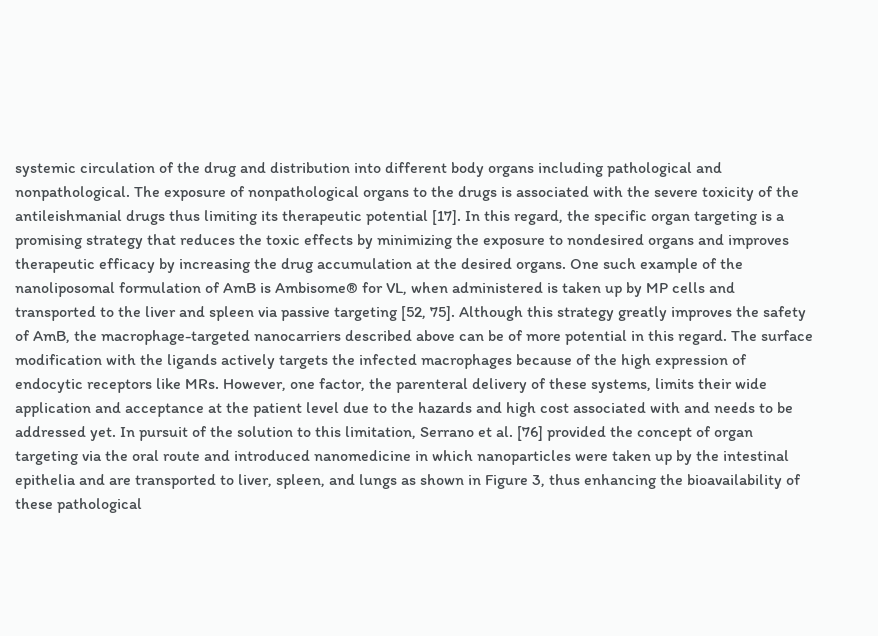systemic circulation of the drug and distribution into different body organs including pathological and nonpathological. The exposure of nonpathological organs to the drugs is associated with the severe toxicity of the antileishmanial drugs thus limiting its therapeutic potential [17]. In this regard, the specific organ targeting is a promising strategy that reduces the toxic effects by minimizing the exposure to nondesired organs and improves therapeutic efficacy by increasing the drug accumulation at the desired organs. One such example of the nanoliposomal formulation of AmB is Ambisome® for VL, when administered is taken up by MP cells and transported to the liver and spleen via passive targeting [52, 75]. Although this strategy greatly improves the safety of AmB, the macrophage-targeted nanocarriers described above can be of more potential in this regard. The surface modification with the ligands actively targets the infected macrophages because of the high expression of endocytic receptors like MRs. However, one factor, the parenteral delivery of these systems, limits their wide application and acceptance at the patient level due to the hazards and high cost associated with and needs to be addressed yet. In pursuit of the solution to this limitation, Serrano et al. [76] provided the concept of organ targeting via the oral route and introduced nanomedicine in which nanoparticles were taken up by the intestinal epithelia and are transported to liver, spleen, and lungs as shown in Figure 3, thus enhancing the bioavailability of these pathological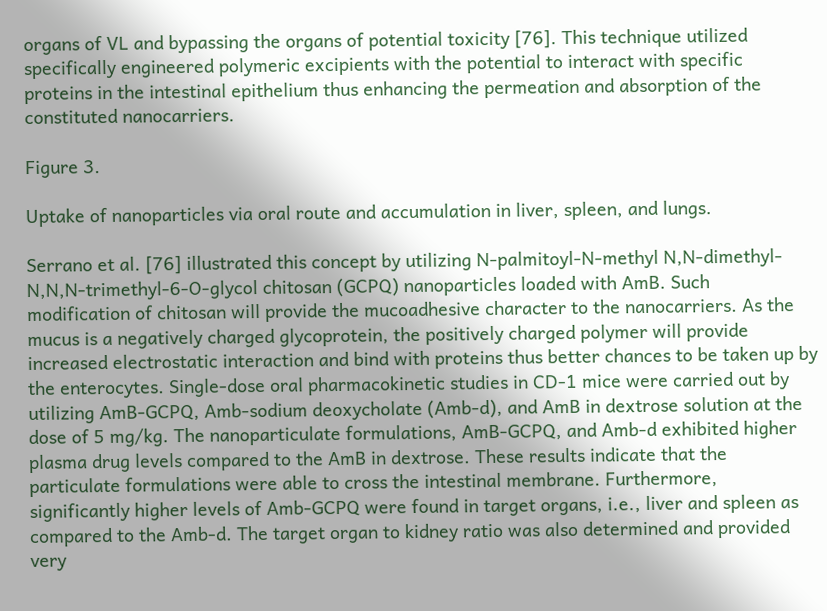organs of VL and bypassing the organs of potential toxicity [76]. This technique utilized specifically engineered polymeric excipients with the potential to interact with specific proteins in the intestinal epithelium thus enhancing the permeation and absorption of the constituted nanocarriers.

Figure 3.

Uptake of nanoparticles via oral route and accumulation in liver, spleen, and lungs.

Serrano et al. [76] illustrated this concept by utilizing N-palmitoyl-N-methyl N,N-dimethyl-N,N,N-trimethyl-6-O-glycol chitosan (GCPQ) nanoparticles loaded with AmB. Such modification of chitosan will provide the mucoadhesive character to the nanocarriers. As the mucus is a negatively charged glycoprotein, the positively charged polymer will provide increased electrostatic interaction and bind with proteins thus better chances to be taken up by the enterocytes. Single-dose oral pharmacokinetic studies in CD-1 mice were carried out by utilizing AmB-GCPQ, Amb-sodium deoxycholate (Amb-d), and AmB in dextrose solution at the dose of 5 mg/kg. The nanoparticulate formulations, AmB-GCPQ, and Amb-d exhibited higher plasma drug levels compared to the AmB in dextrose. These results indicate that the particulate formulations were able to cross the intestinal membrane. Furthermore, significantly higher levels of Amb-GCPQ were found in target organs, i.e., liver and spleen as compared to the Amb-d. The target organ to kidney ratio was also determined and provided very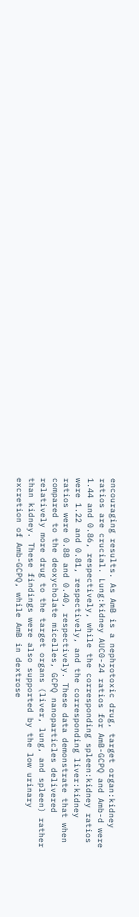encouraging results. As AmB is a nephrotoxic drug, target organ:kidney ratios are crucial. Lung:kidney AUC0-24 ratios for AmB-GCPQ and Amb-d were 1.44 and 0.86, respectively, while the corresponding spleen:kidney ratios were 1.22 and 0.81, respectively, and the corresponding liver:kidney ratios were 0.88 and 0.40, respectively. These data demonstrate that when compared to the deoxycholate micelles, GCPQ nanoparticles delivered relatively more drug to the target organs (liver, lung, and spleen) rather than kidney. These findings were also supported by the low urinary excretion of Amb-GCPQ, while AmB in dextrose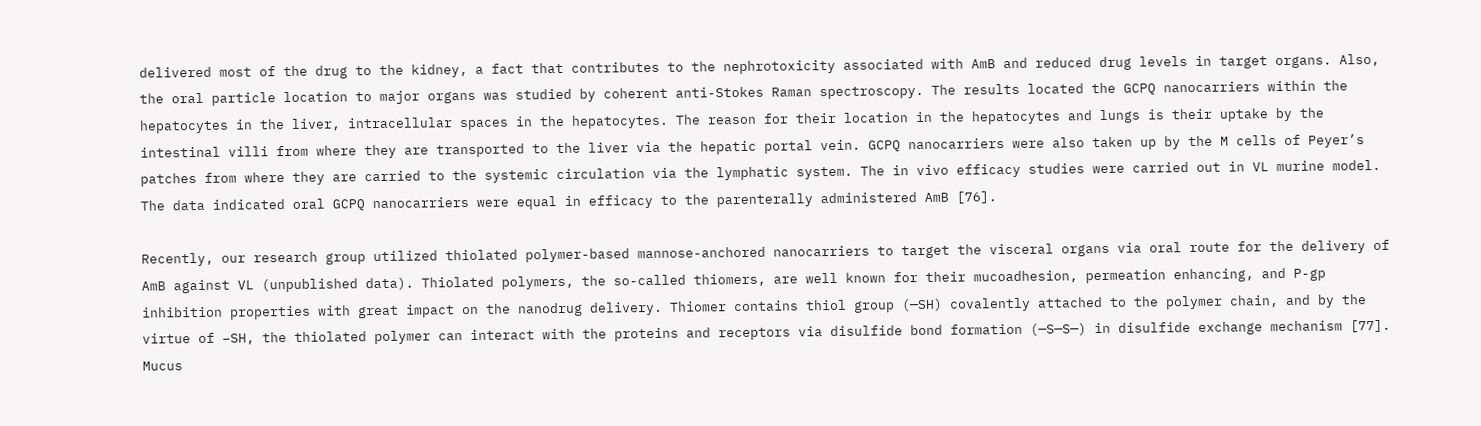delivered most of the drug to the kidney, a fact that contributes to the nephrotoxicity associated with AmB and reduced drug levels in target organs. Also, the oral particle location to major organs was studied by coherent anti-Stokes Raman spectroscopy. The results located the GCPQ nanocarriers within the hepatocytes in the liver, intracellular spaces in the hepatocytes. The reason for their location in the hepatocytes and lungs is their uptake by the intestinal villi from where they are transported to the liver via the hepatic portal vein. GCPQ nanocarriers were also taken up by the M cells of Peyer’s patches from where they are carried to the systemic circulation via the lymphatic system. The in vivo efficacy studies were carried out in VL murine model. The data indicated oral GCPQ nanocarriers were equal in efficacy to the parenterally administered AmB [76].

Recently, our research group utilized thiolated polymer-based mannose-anchored nanocarriers to target the visceral organs via oral route for the delivery of AmB against VL (unpublished data). Thiolated polymers, the so-called thiomers, are well known for their mucoadhesion, permeation enhancing, and P-gp inhibition properties with great impact on the nanodrug delivery. Thiomer contains thiol group (─SH) covalently attached to the polymer chain, and by the virtue of –SH, the thiolated polymer can interact with the proteins and receptors via disulfide bond formation (─S─S─) in disulfide exchange mechanism [77]. Mucus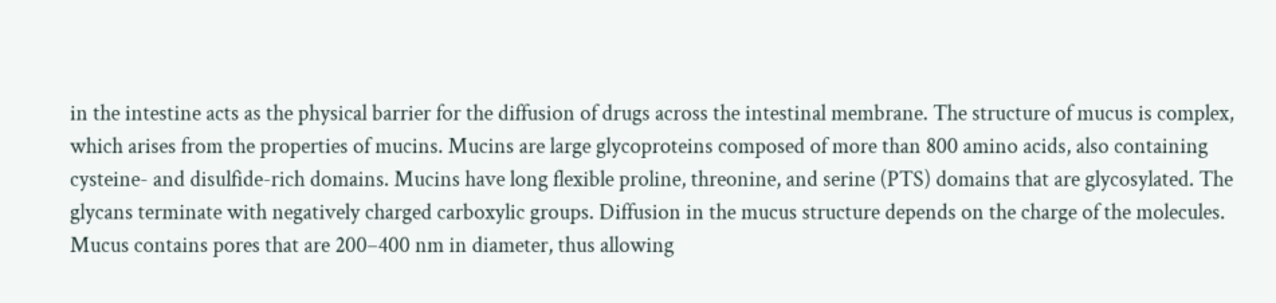in the intestine acts as the physical barrier for the diffusion of drugs across the intestinal membrane. The structure of mucus is complex, which arises from the properties of mucins. Mucins are large glycoproteins composed of more than 800 amino acids, also containing cysteine- and disulfide-rich domains. Mucins have long flexible proline, threonine, and serine (PTS) domains that are glycosylated. The glycans terminate with negatively charged carboxylic groups. Diffusion in the mucus structure depends on the charge of the molecules. Mucus contains pores that are 200–400 nm in diameter, thus allowing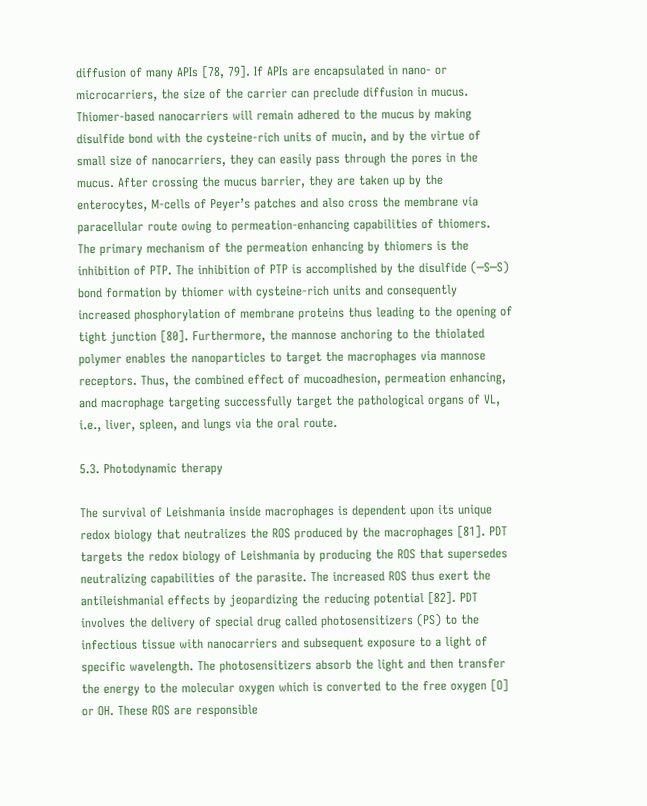diffusion of many APIs [78, 79]. If APIs are encapsulated in nano- or microcarriers, the size of the carrier can preclude diffusion in mucus. Thiomer-based nanocarriers will remain adhered to the mucus by making disulfide bond with the cysteine-rich units of mucin, and by the virtue of small size of nanocarriers, they can easily pass through the pores in the mucus. After crossing the mucus barrier, they are taken up by the enterocytes, M-cells of Peyer’s patches and also cross the membrane via paracellular route owing to permeation-enhancing capabilities of thiomers. The primary mechanism of the permeation enhancing by thiomers is the inhibition of PTP. The inhibition of PTP is accomplished by the disulfide (─S─S) bond formation by thiomer with cysteine-rich units and consequently increased phosphorylation of membrane proteins thus leading to the opening of tight junction [80]. Furthermore, the mannose anchoring to the thiolated polymer enables the nanoparticles to target the macrophages via mannose receptors. Thus, the combined effect of mucoadhesion, permeation enhancing, and macrophage targeting successfully target the pathological organs of VL, i.e., liver, spleen, and lungs via the oral route.

5.3. Photodynamic therapy

The survival of Leishmania inside macrophages is dependent upon its unique redox biology that neutralizes the ROS produced by the macrophages [81]. PDT targets the redox biology of Leishmania by producing the ROS that supersedes neutralizing capabilities of the parasite. The increased ROS thus exert the antileishmanial effects by jeopardizing the reducing potential [82]. PDT involves the delivery of special drug called photosensitizers (PS) to the infectious tissue with nanocarriers and subsequent exposure to a light of specific wavelength. The photosensitizers absorb the light and then transfer the energy to the molecular oxygen which is converted to the free oxygen [O] or OH. These ROS are responsible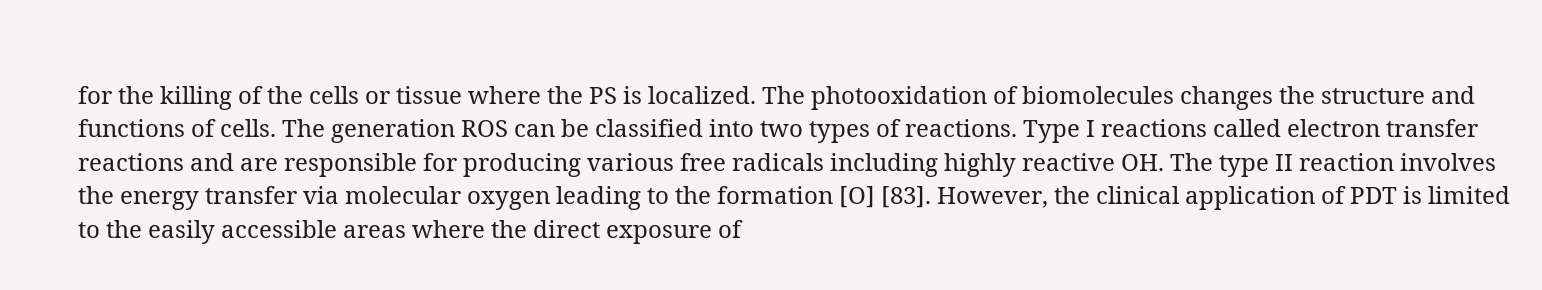for the killing of the cells or tissue where the PS is localized. The photooxidation of biomolecules changes the structure and functions of cells. The generation ROS can be classified into two types of reactions. Type I reactions called electron transfer reactions and are responsible for producing various free radicals including highly reactive OH. The type II reaction involves the energy transfer via molecular oxygen leading to the formation [O] [83]. However, the clinical application of PDT is limited to the easily accessible areas where the direct exposure of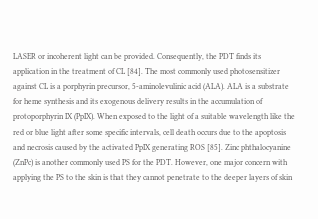LASER or incoherent light can be provided. Consequently, the PDT finds its application in the treatment of CL [84]. The most commonly used photosensitizer against CL is a porphyrin precursor, 5-aminolevulinic acid (ALA). ALA is a substrate for heme synthesis and its exogenous delivery results in the accumulation of protoporphyrin IX (PpIX). When exposed to the light of a suitable wavelength like the red or blue light after some specific intervals, cell death occurs due to the apoptosis and necrosis caused by the activated PpIX generating ROS [85]. Zinc phthalocyanine (ZnPc) is another commonly used PS for the PDT. However, one major concern with applying the PS to the skin is that they cannot penetrate to the deeper layers of skin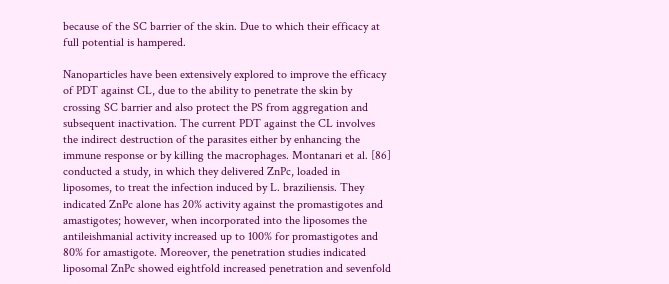because of the SC barrier of the skin. Due to which their efficacy at full potential is hampered.

Nanoparticles have been extensively explored to improve the efficacy of PDT against CL, due to the ability to penetrate the skin by crossing SC barrier and also protect the PS from aggregation and subsequent inactivation. The current PDT against the CL involves the indirect destruction of the parasites either by enhancing the immune response or by killing the macrophages. Montanari et al. [86] conducted a study, in which they delivered ZnPc, loaded in liposomes, to treat the infection induced by L. braziliensis. They indicated ZnPc alone has 20% activity against the promastigotes and amastigotes; however, when incorporated into the liposomes the antileishmanial activity increased up to 100% for promastigotes and 80% for amastigote. Moreover, the penetration studies indicated liposomal ZnPc showed eightfold increased penetration and sevenfold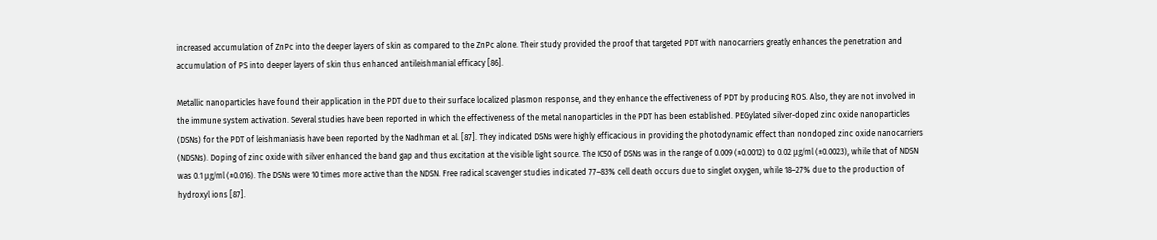increased accumulation of ZnPc into the deeper layers of skin as compared to the ZnPc alone. Their study provided the proof that targeted PDT with nanocarriers greatly enhances the penetration and accumulation of PS into deeper layers of skin thus enhanced antileishmanial efficacy [86].

Metallic nanoparticles have found their application in the PDT due to their surface localized plasmon response, and they enhance the effectiveness of PDT by producing ROS. Also, they are not involved in the immune system activation. Several studies have been reported in which the effectiveness of the metal nanoparticles in the PDT has been established. PEGylated silver-doped zinc oxide nanoparticles (DSNs) for the PDT of leishmaniasis have been reported by the Nadhman et al. [87]. They indicated DSNs were highly efficacious in providing the photodynamic effect than nondoped zinc oxide nanocarriers (NDSNs). Doping of zinc oxide with silver enhanced the band gap and thus excitation at the visible light source. The IC50 of DSNs was in the range of 0.009 (±0.0012) to 0.02 μg/ml (±0.0023), while that of NDSN was 0.1 μg/ml (±0.016). The DSNs were 10 times more active than the NDSN. Free radical scavenger studies indicated 77–83% cell death occurs due to singlet oxygen, while 18–27% due to the production of hydroxyl ions [87].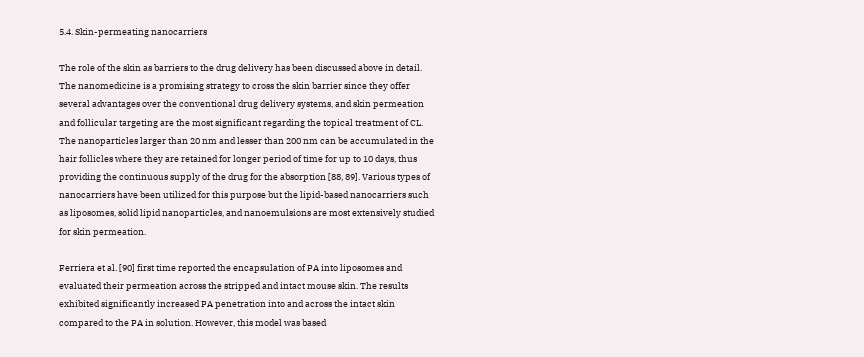5.4. Skin-permeating nanocarriers

The role of the skin as barriers to the drug delivery has been discussed above in detail. The nanomedicine is a promising strategy to cross the skin barrier since they offer several advantages over the conventional drug delivery systems, and skin permeation and follicular targeting are the most significant regarding the topical treatment of CL. The nanoparticles larger than 20 nm and lesser than 200 nm can be accumulated in the hair follicles where they are retained for longer period of time for up to 10 days, thus providing the continuous supply of the drug for the absorption [88, 89]. Various types of nanocarriers have been utilized for this purpose but the lipid-based nanocarriers such as liposomes, solid lipid nanoparticles, and nanoemulsions are most extensively studied for skin permeation.

Ferriera et al. [90] first time reported the encapsulation of PA into liposomes and evaluated their permeation across the stripped and intact mouse skin. The results exhibited significantly increased PA penetration into and across the intact skin compared to the PA in solution. However, this model was based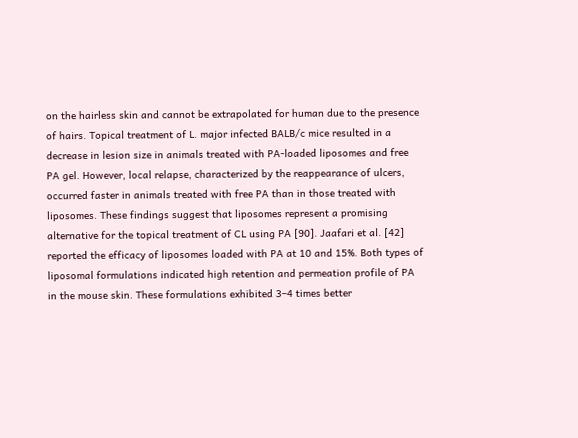on the hairless skin and cannot be extrapolated for human due to the presence of hairs. Topical treatment of L. major infected BALB/c mice resulted in a decrease in lesion size in animals treated with PA-loaded liposomes and free PA gel. However, local relapse, characterized by the reappearance of ulcers, occurred faster in animals treated with free PA than in those treated with liposomes. These findings suggest that liposomes represent a promising alternative for the topical treatment of CL using PA [90]. Jaafari et al. [42] reported the efficacy of liposomes loaded with PA at 10 and 15%. Both types of liposomal formulations indicated high retention and permeation profile of PA in the mouse skin. These formulations exhibited 3–4 times better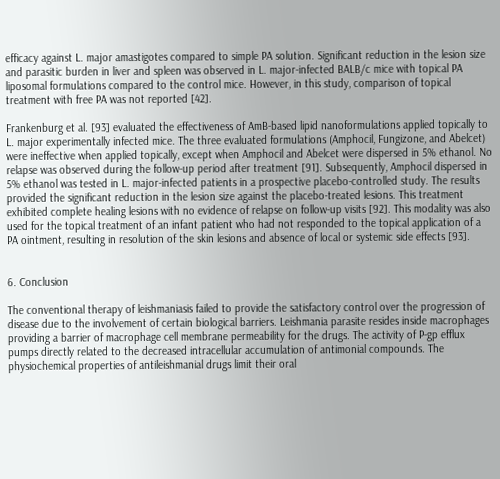efficacy against L. major amastigotes compared to simple PA solution. Significant reduction in the lesion size and parasitic burden in liver and spleen was observed in L. major-infected BALB/c mice with topical PA liposomal formulations compared to the control mice. However, in this study, comparison of topical treatment with free PA was not reported [42].

Frankenburg et al. [93] evaluated the effectiveness of AmB-based lipid nanoformulations applied topically to L. major experimentally infected mice. The three evaluated formulations (Amphocil, Fungizone, and Abelcet) were ineffective when applied topically, except when Amphocil and Abelcet were dispersed in 5% ethanol. No relapse was observed during the follow-up period after treatment [91]. Subsequently, Amphocil dispersed in 5% ethanol was tested in L. major-infected patients in a prospective placebo-controlled study. The results provided the significant reduction in the lesion size against the placebo-treated lesions. This treatment exhibited complete healing lesions with no evidence of relapse on follow-up visits [92]. This modality was also used for the topical treatment of an infant patient who had not responded to the topical application of a PA ointment, resulting in resolution of the skin lesions and absence of local or systemic side effects [93].


6. Conclusion

The conventional therapy of leishmaniasis failed to provide the satisfactory control over the progression of disease due to the involvement of certain biological barriers. Leishmania parasite resides inside macrophages providing a barrier of macrophage cell membrane permeability for the drugs. The activity of P-gp efflux pumps directly related to the decreased intracellular accumulation of antimonial compounds. The physiochemical properties of antileishmanial drugs limit their oral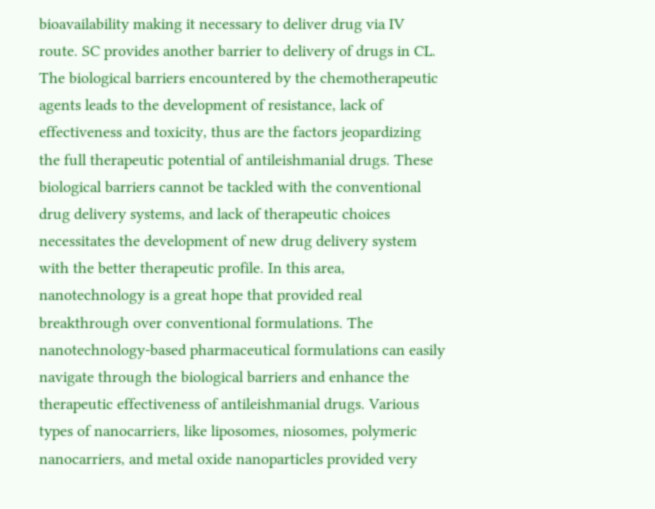bioavailability making it necessary to deliver drug via IV route. SC provides another barrier to delivery of drugs in CL. The biological barriers encountered by the chemotherapeutic agents leads to the development of resistance, lack of effectiveness and toxicity, thus are the factors jeopardizing the full therapeutic potential of antileishmanial drugs. These biological barriers cannot be tackled with the conventional drug delivery systems, and lack of therapeutic choices necessitates the development of new drug delivery system with the better therapeutic profile. In this area, nanotechnology is a great hope that provided real breakthrough over conventional formulations. The nanotechnology-based pharmaceutical formulations can easily navigate through the biological barriers and enhance the therapeutic effectiveness of antileishmanial drugs. Various types of nanocarriers, like liposomes, niosomes, polymeric nanocarriers, and metal oxide nanoparticles provided very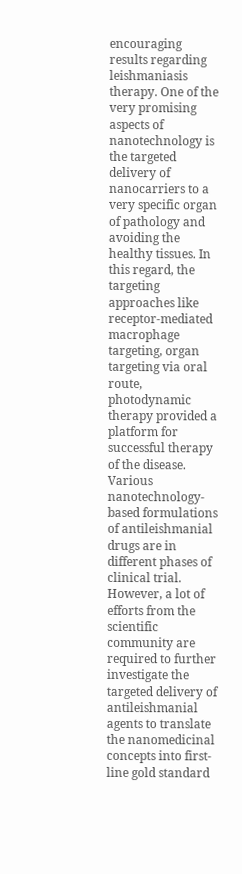encouraging results regarding leishmaniasis therapy. One of the very promising aspects of nanotechnology is the targeted delivery of nanocarriers to a very specific organ of pathology and avoiding the healthy tissues. In this regard, the targeting approaches like receptor-mediated macrophage targeting, organ targeting via oral route, photodynamic therapy provided a platform for successful therapy of the disease. Various nanotechnology-based formulations of antileishmanial drugs are in different phases of clinical trial. However, a lot of efforts from the scientific community are required to further investigate the targeted delivery of antileishmanial agents to translate the nanomedicinal concepts into first-line gold standard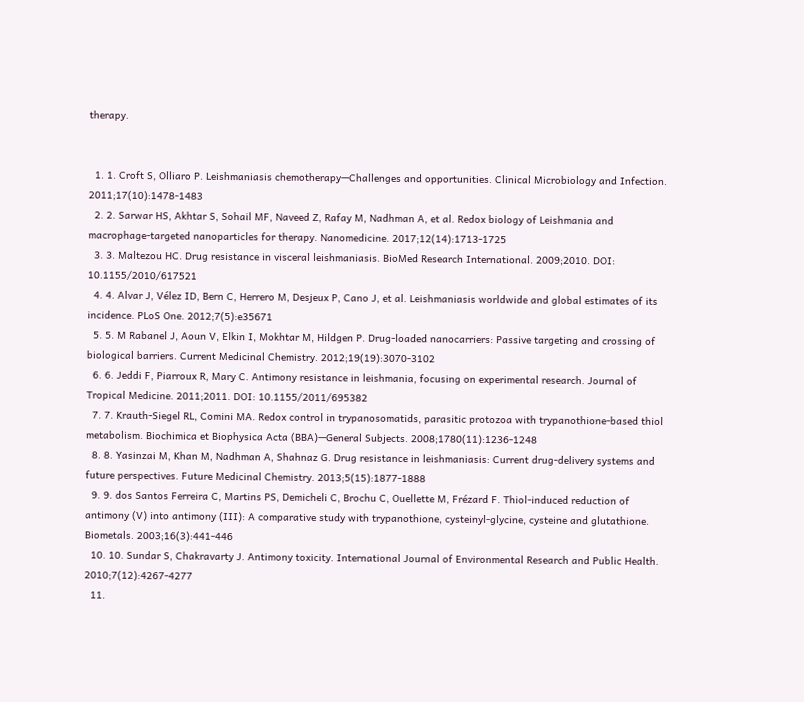therapy.


  1. 1. Croft S, Olliaro P. Leishmaniasis chemotherapy—Challenges and opportunities. Clinical Microbiology and Infection. 2011;17(10):1478-1483
  2. 2. Sarwar HS, Akhtar S, Sohail MF, Naveed Z, Rafay M, Nadhman A, et al. Redox biology of Leishmania and macrophage-targeted nanoparticles for therapy. Nanomedicine. 2017;12(14):1713-1725
  3. 3. Maltezou HC. Drug resistance in visceral leishmaniasis. BioMed Research International. 2009;2010. DOI: 10.1155/2010/617521
  4. 4. Alvar J, Vélez ID, Bern C, Herrero M, Desjeux P, Cano J, et al. Leishmaniasis worldwide and global estimates of its incidence. PLoS One. 2012;7(5):e35671
  5. 5. M Rabanel J, Aoun V, Elkin I, Mokhtar M, Hildgen P. Drug-loaded nanocarriers: Passive targeting and crossing of biological barriers. Current Medicinal Chemistry. 2012;19(19):3070-3102
  6. 6. Jeddi F, Piarroux R, Mary C. Antimony resistance in leishmania, focusing on experimental research. Journal of Tropical Medicine. 2011;2011. DOI: 10.1155/2011/695382
  7. 7. Krauth-Siegel RL, Comini MA. Redox control in trypanosomatids, parasitic protozoa with trypanothione-based thiol metabolism. Biochimica et Biophysica Acta (BBA)—General Subjects. 2008;1780(11):1236-1248
  8. 8. Yasinzai M, Khan M, Nadhman A, Shahnaz G. Drug resistance in leishmaniasis: Current drug-delivery systems and future perspectives. Future Medicinal Chemistry. 2013;5(15):1877-1888
  9. 9. dos Santos Ferreira C, Martins PS, Demicheli C, Brochu C, Ouellette M, Frézard F. Thiol-induced reduction of antimony (V) into antimony (III): A comparative study with trypanothione, cysteinyl-glycine, cysteine and glutathione. Biometals. 2003;16(3):441-446
  10. 10. Sundar S, Chakravarty J. Antimony toxicity. International Journal of Environmental Research and Public Health. 2010;7(12):4267-4277
  11.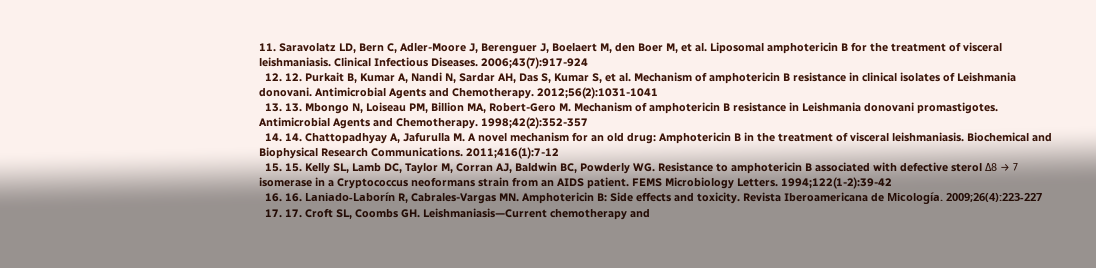11. Saravolatz LD, Bern C, Adler-Moore J, Berenguer J, Boelaert M, den Boer M, et al. Liposomal amphotericin B for the treatment of visceral leishmaniasis. Clinical Infectious Diseases. 2006;43(7):917-924
  12. 12. Purkait B, Kumar A, Nandi N, Sardar AH, Das S, Kumar S, et al. Mechanism of amphotericin B resistance in clinical isolates of Leishmania donovani. Antimicrobial Agents and Chemotherapy. 2012;56(2):1031-1041
  13. 13. Mbongo N, Loiseau PM, Billion MA, Robert-Gero M. Mechanism of amphotericin B resistance in Leishmania donovani promastigotes. Antimicrobial Agents and Chemotherapy. 1998;42(2):352-357
  14. 14. Chattopadhyay A, Jafurulla M. A novel mechanism for an old drug: Amphotericin B in the treatment of visceral leishmaniasis. Biochemical and Biophysical Research Communications. 2011;416(1):7-12
  15. 15. Kelly SL, Lamb DC, Taylor M, Corran AJ, Baldwin BC, Powderly WG. Resistance to amphotericin B associated with defective sterol Δ8 → 7 isomerase in a Cryptococcus neoformans strain from an AIDS patient. FEMS Microbiology Letters. 1994;122(1-2):39-42
  16. 16. Laniado-Laborín R, Cabrales-Vargas MN. Amphotericin B: Side effects and toxicity. Revista Iberoamericana de Micología. 2009;26(4):223-227
  17. 17. Croft SL, Coombs GH. Leishmaniasis—Current chemotherapy and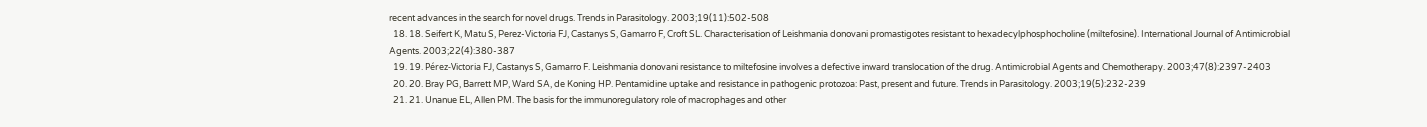recent advances in the search for novel drugs. Trends in Parasitology. 2003;19(11):502-508
  18. 18. Seifert K, Matu S, Perez-Victoria FJ, Castanys S, Gamarro F, Croft SL. Characterisation of Leishmania donovani promastigotes resistant to hexadecylphosphocholine (miltefosine). International Journal of Antimicrobial Agents. 2003;22(4):380-387
  19. 19. Pérez-Victoria FJ, Castanys S, Gamarro F. Leishmania donovani resistance to miltefosine involves a defective inward translocation of the drug. Antimicrobial Agents and Chemotherapy. 2003;47(8):2397-2403
  20. 20. Bray PG, Barrett MP, Ward SA, de Koning HP. Pentamidine uptake and resistance in pathogenic protozoa: Past, present and future. Trends in Parasitology. 2003;19(5):232-239
  21. 21. Unanue EL, Allen PM. The basis for the immunoregulatory role of macrophages and other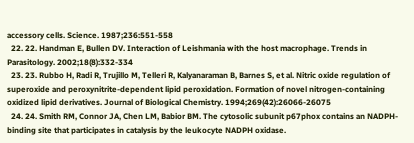accessory cells. Science. 1987;236:551-558
  22. 22. Handman E, Bullen DV. Interaction of Leishmania with the host macrophage. Trends in Parasitology. 2002;18(8):332-334
  23. 23. Rubbo H, Radi R, Trujillo M, Telleri R, Kalyanaraman B, Barnes S, et al. Nitric oxide regulation of superoxide and peroxynitrite-dependent lipid peroxidation. Formation of novel nitrogen-containing oxidized lipid derivatives. Journal of Biological Chemistry. 1994;269(42):26066-26075
  24. 24. Smith RM, Connor JA, Chen LM, Babior BM. The cytosolic subunit p67phox contains an NADPH-binding site that participates in catalysis by the leukocyte NADPH oxidase.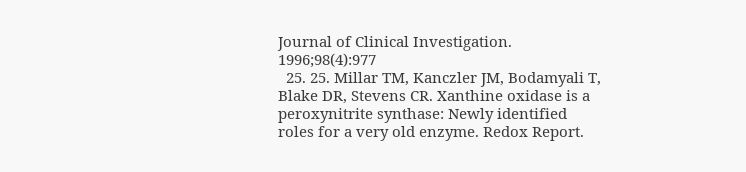Journal of Clinical Investigation. 1996;98(4):977
  25. 25. Millar TM, Kanczler JM, Bodamyali T, Blake DR, Stevens CR. Xanthine oxidase is a peroxynitrite synthase: Newly identified roles for a very old enzyme. Redox Report.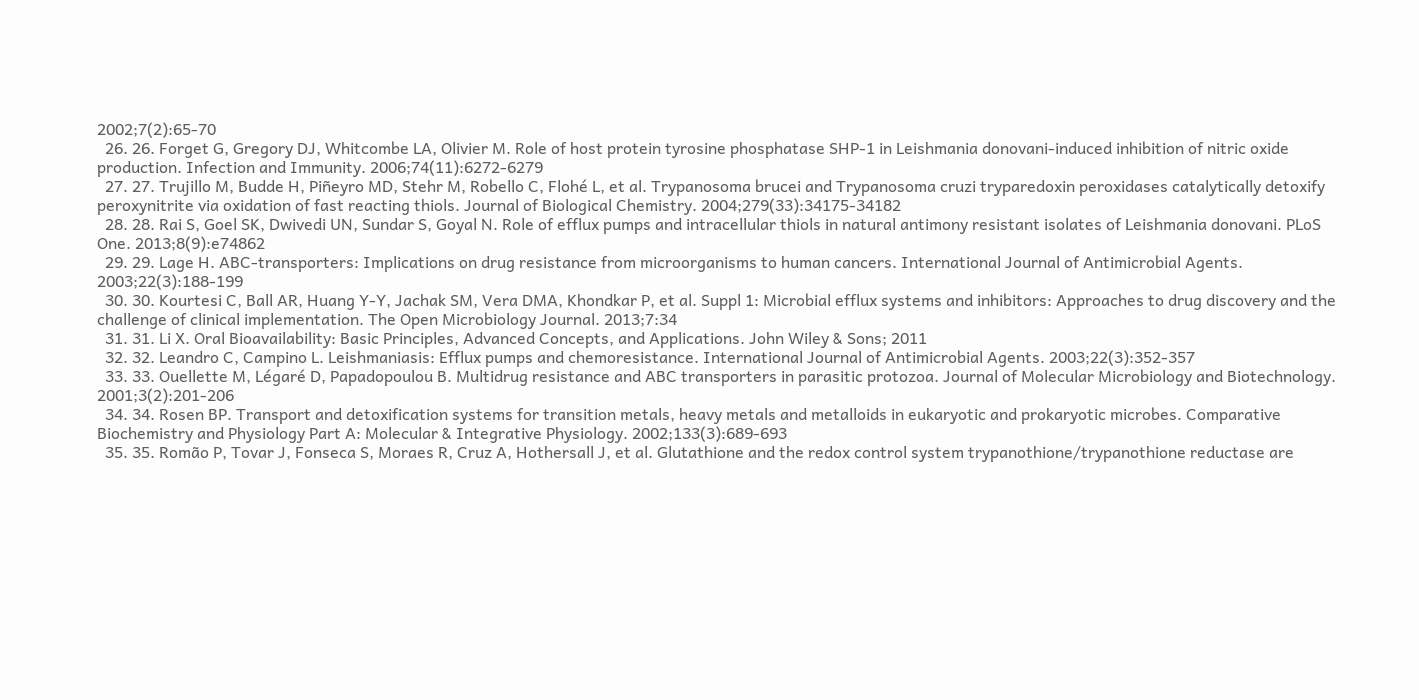2002;7(2):65-70
  26. 26. Forget G, Gregory DJ, Whitcombe LA, Olivier M. Role of host protein tyrosine phosphatase SHP-1 in Leishmania donovani-induced inhibition of nitric oxide production. Infection and Immunity. 2006;74(11):6272-6279
  27. 27. Trujillo M, Budde H, Piñeyro MD, Stehr M, Robello C, Flohé L, et al. Trypanosoma brucei and Trypanosoma cruzi tryparedoxin peroxidases catalytically detoxify peroxynitrite via oxidation of fast reacting thiols. Journal of Biological Chemistry. 2004;279(33):34175-34182
  28. 28. Rai S, Goel SK, Dwivedi UN, Sundar S, Goyal N. Role of efflux pumps and intracellular thiols in natural antimony resistant isolates of Leishmania donovani. PLoS One. 2013;8(9):e74862
  29. 29. Lage H. ABC-transporters: Implications on drug resistance from microorganisms to human cancers. International Journal of Antimicrobial Agents. 2003;22(3):188-199
  30. 30. Kourtesi C, Ball AR, Huang Y-Y, Jachak SM, Vera DMA, Khondkar P, et al. Suppl 1: Microbial efflux systems and inhibitors: Approaches to drug discovery and the challenge of clinical implementation. The Open Microbiology Journal. 2013;7:34
  31. 31. Li X. Oral Bioavailability: Basic Principles, Advanced Concepts, and Applications. John Wiley & Sons; 2011
  32. 32. Leandro C, Campino L. Leishmaniasis: Efflux pumps and chemoresistance. International Journal of Antimicrobial Agents. 2003;22(3):352-357
  33. 33. Ouellette M, Légaré D, Papadopoulou B. Multidrug resistance and ABC transporters in parasitic protozoa. Journal of Molecular Microbiology and Biotechnology. 2001;3(2):201-206
  34. 34. Rosen BP. Transport and detoxification systems for transition metals, heavy metals and metalloids in eukaryotic and prokaryotic microbes. Comparative Biochemistry and Physiology Part A: Molecular & Integrative Physiology. 2002;133(3):689-693
  35. 35. Romão P, Tovar J, Fonseca S, Moraes R, Cruz A, Hothersall J, et al. Glutathione and the redox control system trypanothione/trypanothione reductase are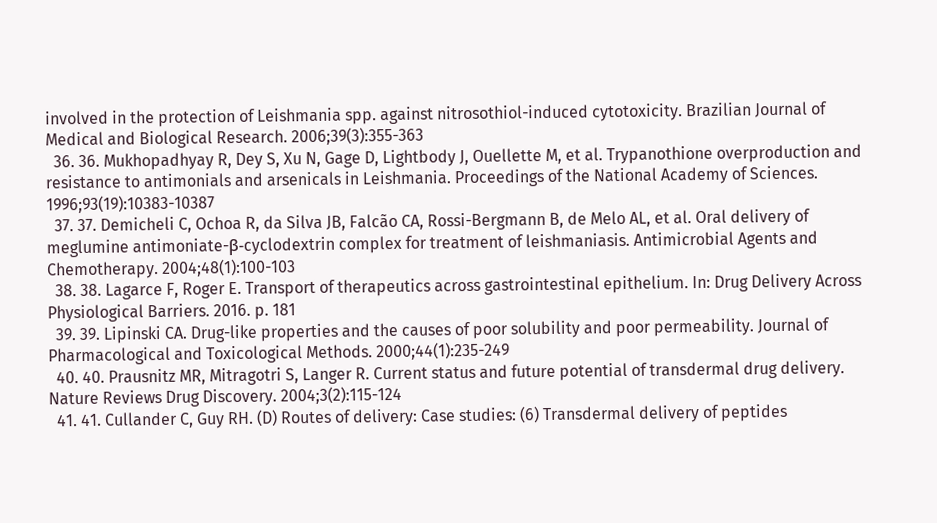involved in the protection of Leishmania spp. against nitrosothiol-induced cytotoxicity. Brazilian Journal of Medical and Biological Research. 2006;39(3):355-363
  36. 36. Mukhopadhyay R, Dey S, Xu N, Gage D, Lightbody J, Ouellette M, et al. Trypanothione overproduction and resistance to antimonials and arsenicals in Leishmania. Proceedings of the National Academy of Sciences. 1996;93(19):10383-10387
  37. 37. Demicheli C, Ochoa R, da Silva JB, Falcão CA, Rossi-Bergmann B, de Melo AL, et al. Oral delivery of meglumine antimoniate-β-cyclodextrin complex for treatment of leishmaniasis. Antimicrobial Agents and Chemotherapy. 2004;48(1):100-103
  38. 38. Lagarce F, Roger E. Transport of therapeutics across gastrointestinal epithelium. In: Drug Delivery Across Physiological Barriers. 2016. p. 181
  39. 39. Lipinski CA. Drug-like properties and the causes of poor solubility and poor permeability. Journal of Pharmacological and Toxicological Methods. 2000;44(1):235-249
  40. 40. Prausnitz MR, Mitragotri S, Langer R. Current status and future potential of transdermal drug delivery. Nature Reviews Drug Discovery. 2004;3(2):115-124
  41. 41. Cullander C, Guy RH. (D) Routes of delivery: Case studies: (6) Transdermal delivery of peptides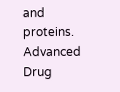and proteins. Advanced Drug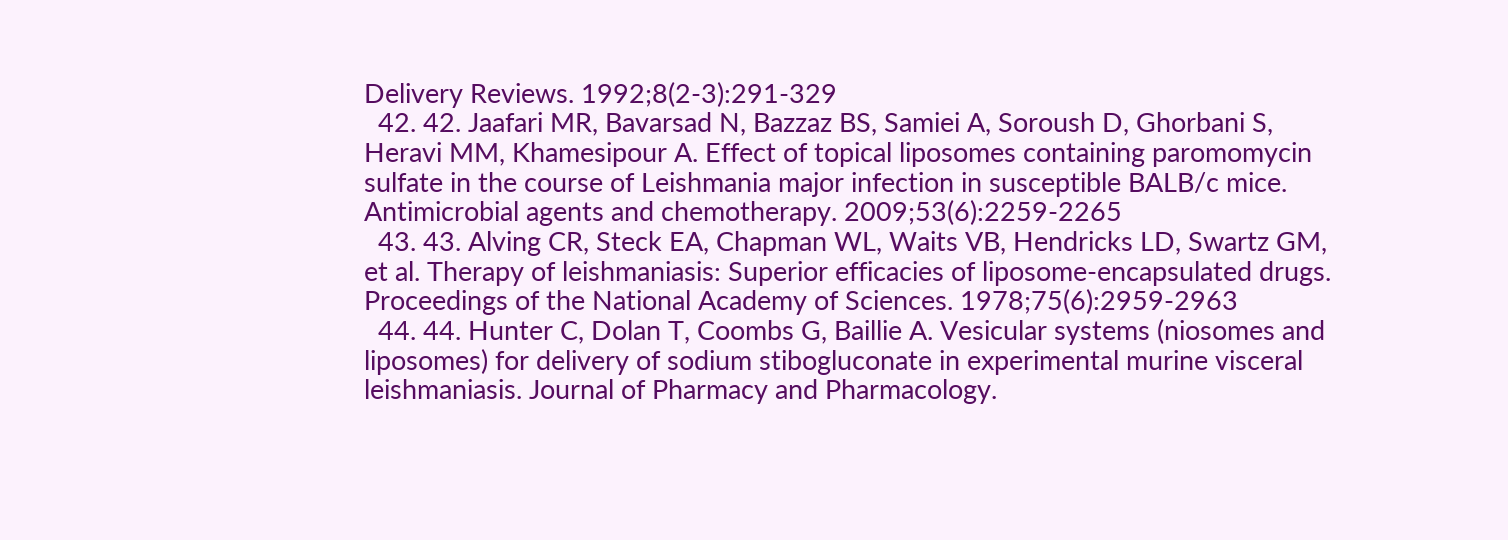Delivery Reviews. 1992;8(2-3):291-329
  42. 42. Jaafari MR, Bavarsad N, Bazzaz BS, Samiei A, Soroush D, Ghorbani S, Heravi MM, Khamesipour A. Effect of topical liposomes containing paromomycin sulfate in the course of Leishmania major infection in susceptible BALB/c mice. Antimicrobial agents and chemotherapy. 2009;53(6):2259-2265
  43. 43. Alving CR, Steck EA, Chapman WL, Waits VB, Hendricks LD, Swartz GM, et al. Therapy of leishmaniasis: Superior efficacies of liposome-encapsulated drugs. Proceedings of the National Academy of Sciences. 1978;75(6):2959-2963
  44. 44. Hunter C, Dolan T, Coombs G, Baillie A. Vesicular systems (niosomes and liposomes) for delivery of sodium stibogluconate in experimental murine visceral leishmaniasis. Journal of Pharmacy and Pharmacology.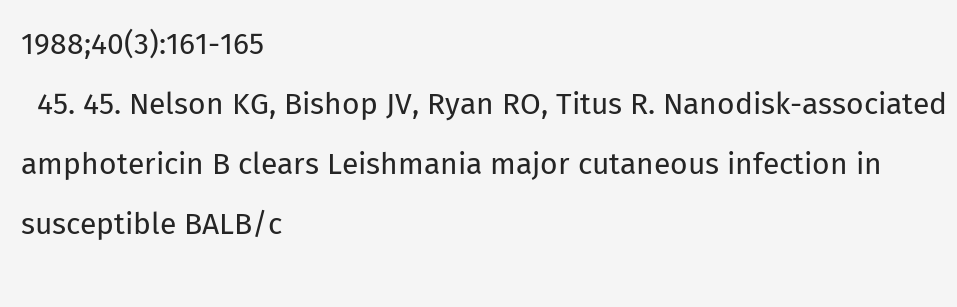1988;40(3):161-165
  45. 45. Nelson KG, Bishop JV, Ryan RO, Titus R. Nanodisk-associated amphotericin B clears Leishmania major cutaneous infection in susceptible BALB/c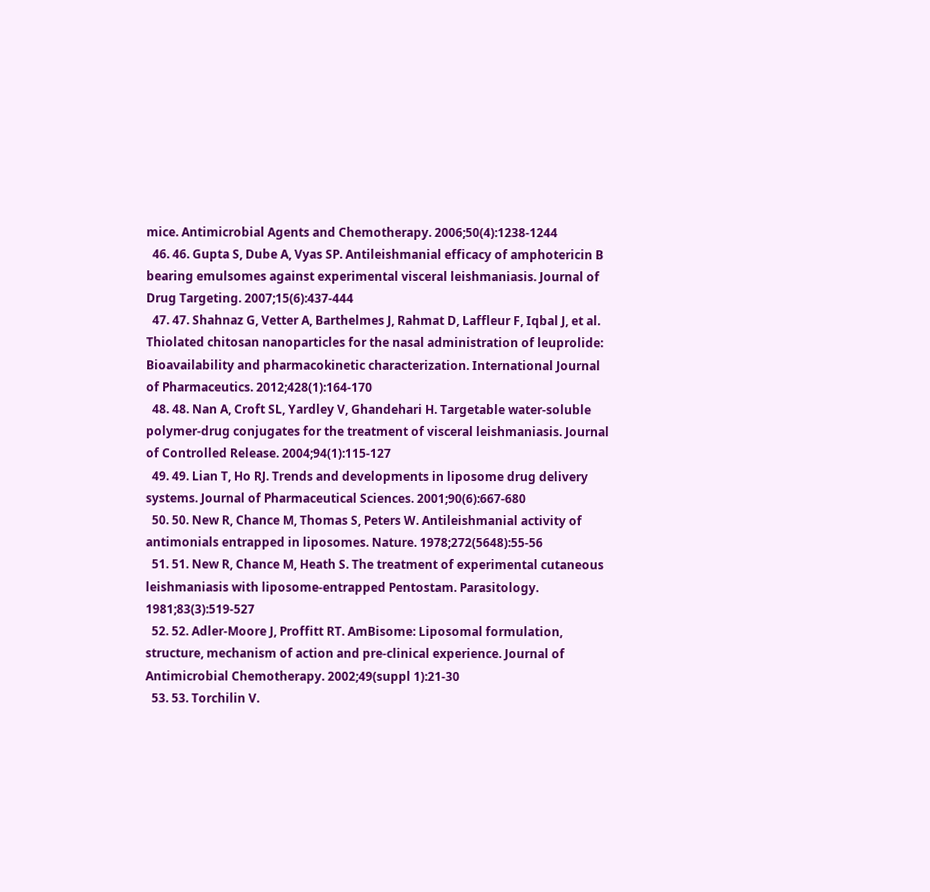mice. Antimicrobial Agents and Chemotherapy. 2006;50(4):1238-1244
  46. 46. Gupta S, Dube A, Vyas SP. Antileishmanial efficacy of amphotericin B bearing emulsomes against experimental visceral leishmaniasis. Journal of Drug Targeting. 2007;15(6):437-444
  47. 47. Shahnaz G, Vetter A, Barthelmes J, Rahmat D, Laffleur F, Iqbal J, et al. Thiolated chitosan nanoparticles for the nasal administration of leuprolide: Bioavailability and pharmacokinetic characterization. International Journal of Pharmaceutics. 2012;428(1):164-170
  48. 48. Nan A, Croft SL, Yardley V, Ghandehari H. Targetable water-soluble polymer-drug conjugates for the treatment of visceral leishmaniasis. Journal of Controlled Release. 2004;94(1):115-127
  49. 49. Lian T, Ho RJ. Trends and developments in liposome drug delivery systems. Journal of Pharmaceutical Sciences. 2001;90(6):667-680
  50. 50. New R, Chance M, Thomas S, Peters W. Antileishmanial activity of antimonials entrapped in liposomes. Nature. 1978;272(5648):55-56
  51. 51. New R, Chance M, Heath S. The treatment of experimental cutaneous leishmaniasis with liposome-entrapped Pentostam. Parasitology. 1981;83(3):519-527
  52. 52. Adler-Moore J, Proffitt RT. AmBisome: Liposomal formulation, structure, mechanism of action and pre-clinical experience. Journal of Antimicrobial Chemotherapy. 2002;49(suppl 1):21-30
  53. 53. Torchilin V.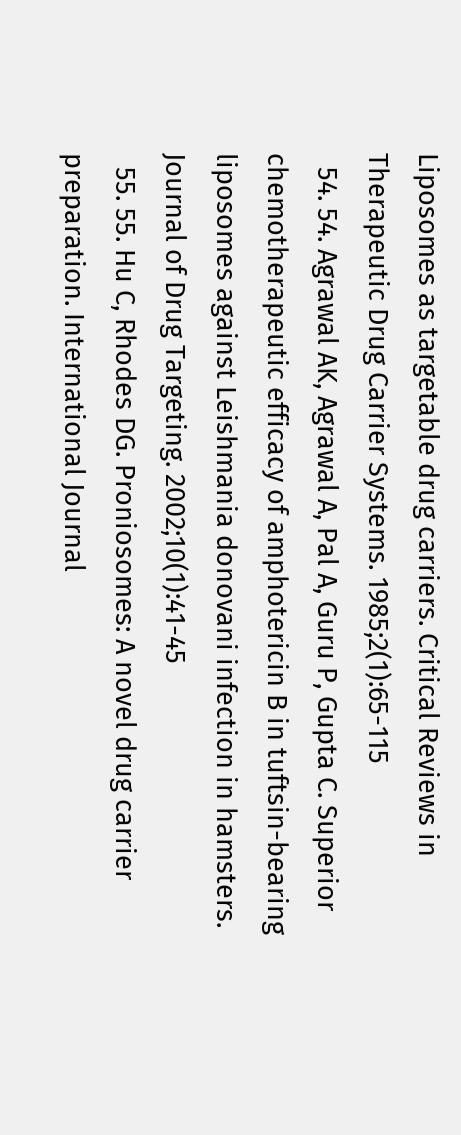Liposomes as targetable drug carriers. Critical Reviews in Therapeutic Drug Carrier Systems. 1985;2(1):65-115
  54. 54. Agrawal AK, Agrawal A, Pal A, Guru P, Gupta C. Superior chemotherapeutic efficacy of amphotericin B in tuftsin-bearing liposomes against Leishmania donovani infection in hamsters. Journal of Drug Targeting. 2002;10(1):41-45
  55. 55. Hu C, Rhodes DG. Proniosomes: A novel drug carrier preparation. International Journal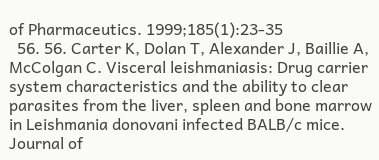of Pharmaceutics. 1999;185(1):23-35
  56. 56. Carter K, Dolan T, Alexander J, Baillie A, McColgan C. Visceral leishmaniasis: Drug carrier system characteristics and the ability to clear parasites from the liver, spleen and bone marrow in Leishmania donovani infected BALB/c mice. Journal of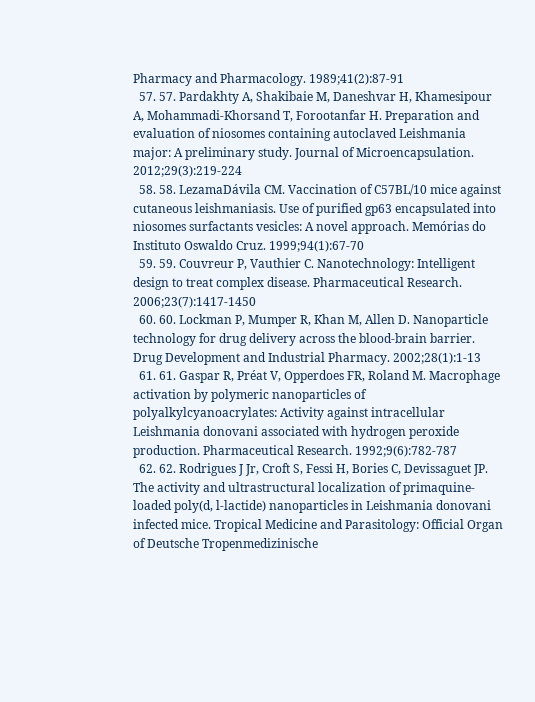Pharmacy and Pharmacology. 1989;41(2):87-91
  57. 57. Pardakhty A, Shakibaie M, Daneshvar H, Khamesipour A, Mohammadi-Khorsand T, Forootanfar H. Preparation and evaluation of niosomes containing autoclaved Leishmania major: A preliminary study. Journal of Microencapsulation. 2012;29(3):219-224
  58. 58. LezamaDávila CM. Vaccination of C57BL/10 mice against cutaneous leishmaniasis. Use of purified gp63 encapsulated into niosomes surfactants vesicles: A novel approach. Memórias do Instituto Oswaldo Cruz. 1999;94(1):67-70
  59. 59. Couvreur P, Vauthier C. Nanotechnology: Intelligent design to treat complex disease. Pharmaceutical Research. 2006;23(7):1417-1450
  60. 60. Lockman P, Mumper R, Khan M, Allen D. Nanoparticle technology for drug delivery across the blood-brain barrier. Drug Development and Industrial Pharmacy. 2002;28(1):1-13
  61. 61. Gaspar R, Préat V, Opperdoes FR, Roland M. Macrophage activation by polymeric nanoparticles of polyalkylcyanoacrylates: Activity against intracellular Leishmania donovani associated with hydrogen peroxide production. Pharmaceutical Research. 1992;9(6):782-787
  62. 62. Rodrigues J Jr, Croft S, Fessi H, Bories C, Devissaguet JP. The activity and ultrastructural localization of primaquine-loaded poly(d, l-lactide) nanoparticles in Leishmania donovani infected mice. Tropical Medicine and Parasitology: Official Organ of Deutsche Tropenmedizinische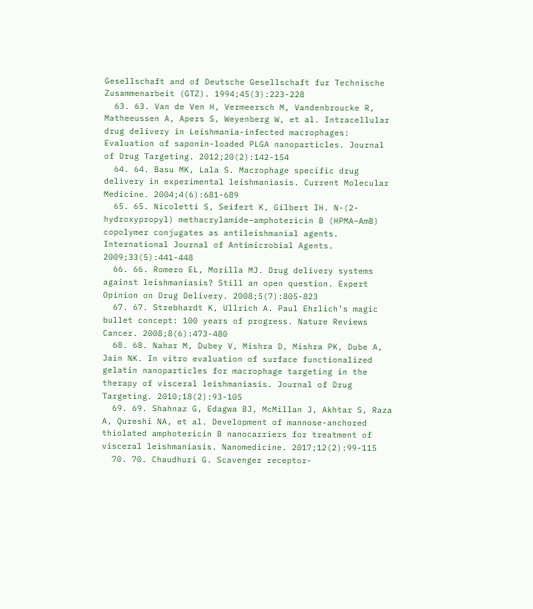Gesellschaft and of Deutsche Gesellschaft fur Technische Zusammenarbeit (GTZ). 1994;45(3):223-228
  63. 63. Van de Ven H, Vermeersch M, Vandenbroucke R, Matheeussen A, Apers S, Weyenberg W, et al. Intracellular drug delivery in Leishmania-infected macrophages: Evaluation of saponin-loaded PLGA nanoparticles. Journal of Drug Targeting. 2012;20(2):142-154
  64. 64. Basu MK, Lala S. Macrophage specific drug delivery in experimental leishmaniasis. Current Molecular Medicine. 2004;4(6):681-689
  65. 65. Nicoletti S, Seifert K, Gilbert IH. N-(2-hydroxypropyl) methacrylamide–amphotericin B (HPMA–AmB) copolymer conjugates as antileishmanial agents. International Journal of Antimicrobial Agents. 2009;33(5):441-448
  66. 66. Romero EL, Morilla MJ. Drug delivery systems against leishmaniasis? Still an open question. Expert Opinion on Drug Delivery. 2008;5(7):805-823
  67. 67. Strebhardt K, Ullrich A. Paul Ehrlich’s magic bullet concept: 100 years of progress. Nature Reviews Cancer. 2008;8(6):473-480
  68. 68. Nahar M, Dubey V, Mishra D, Mishra PK, Dube A, Jain NK. In vitro evaluation of surface functionalized gelatin nanoparticles for macrophage targeting in the therapy of visceral leishmaniasis. Journal of Drug Targeting. 2010;18(2):93-105
  69. 69. Shahnaz G, Edagwa BJ, McMillan J, Akhtar S, Raza A, Qureshi NA, et al. Development of mannose-anchored thiolated amphotericin B nanocarriers for treatment of visceral leishmaniasis. Nanomedicine. 2017;12(2):99-115
  70. 70. Chaudhuri G. Scavenger receptor-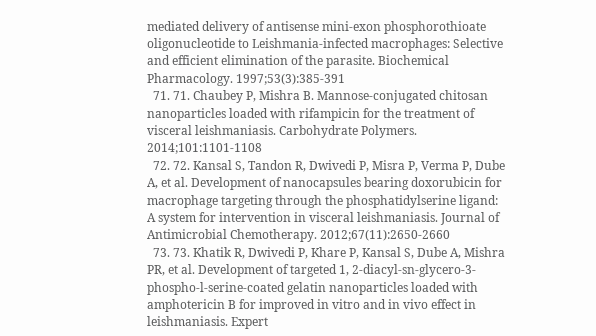mediated delivery of antisense mini-exon phosphorothioate oligonucleotide to Leishmania-infected macrophages: Selective and efficient elimination of the parasite. Biochemical Pharmacology. 1997;53(3):385-391
  71. 71. Chaubey P, Mishra B. Mannose-conjugated chitosan nanoparticles loaded with rifampicin for the treatment of visceral leishmaniasis. Carbohydrate Polymers. 2014;101:1101-1108
  72. 72. Kansal S, Tandon R, Dwivedi P, Misra P, Verma P, Dube A, et al. Development of nanocapsules bearing doxorubicin for macrophage targeting through the phosphatidylserine ligand: A system for intervention in visceral leishmaniasis. Journal of Antimicrobial Chemotherapy. 2012;67(11):2650-2660
  73. 73. Khatik R, Dwivedi P, Khare P, Kansal S, Dube A, Mishra PR, et al. Development of targeted 1, 2-diacyl-sn-glycero-3-phospho-l-serine-coated gelatin nanoparticles loaded with amphotericin B for improved in vitro and in vivo effect in leishmaniasis. Expert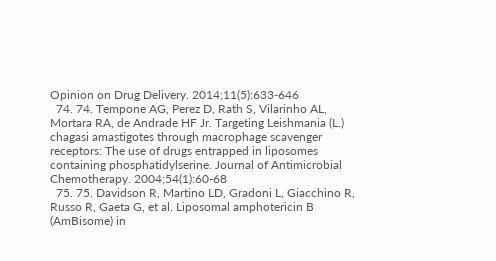Opinion on Drug Delivery. 2014;11(5):633-646
  74. 74. Tempone AG, Perez D, Rath S, Vilarinho AL, Mortara RA, de Andrade HF Jr. Targeting Leishmania (L.) chagasi amastigotes through macrophage scavenger receptors: The use of drugs entrapped in liposomes containing phosphatidylserine. Journal of Antimicrobial Chemotherapy. 2004;54(1):60-68
  75. 75. Davidson R, Martino LD, Gradoni L, Giacchino R, Russo R, Gaeta G, et al. Liposomal amphotericin B (AmBisome) in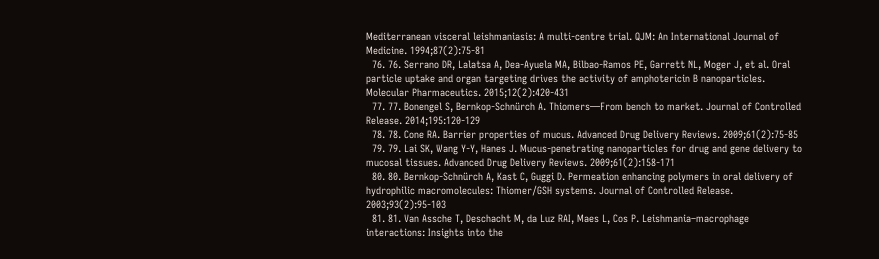Mediterranean visceral leishmaniasis: A multi-centre trial. QJM: An International Journal of Medicine. 1994;87(2):75-81
  76. 76. Serrano DR, Lalatsa A, Dea-Ayuela MA, Bilbao-Ramos PE, Garrett NL, Moger J, et al. Oral particle uptake and organ targeting drives the activity of amphotericin B nanoparticles. Molecular Pharmaceutics. 2015;12(2):420-431
  77. 77. Bonengel S, Bernkop-Schnürch A. Thiomers—From bench to market. Journal of Controlled Release. 2014;195:120-129
  78. 78. Cone RA. Barrier properties of mucus. Advanced Drug Delivery Reviews. 2009;61(2):75-85
  79. 79. Lai SK, Wang Y-Y, Hanes J. Mucus-penetrating nanoparticles for drug and gene delivery to mucosal tissues. Advanced Drug Delivery Reviews. 2009;61(2):158-171
  80. 80. Bernkop-Schnürch A, Kast C, Guggi D. Permeation enhancing polymers in oral delivery of hydrophilic macromolecules: Thiomer/GSH systems. Journal of Controlled Release. 2003;93(2):95-103
  81. 81. Van Assche T, Deschacht M, da Luz RAI, Maes L, Cos P. Leishmania–macrophage interactions: Insights into the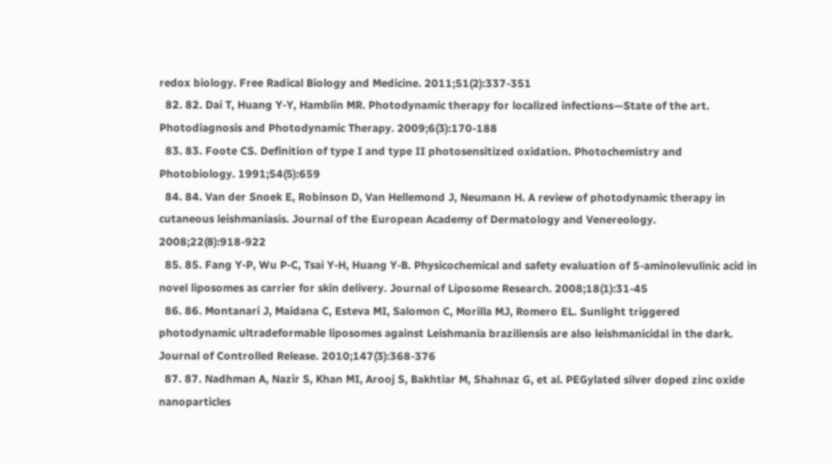redox biology. Free Radical Biology and Medicine. 2011;51(2):337-351
  82. 82. Dai T, Huang Y-Y, Hamblin MR. Photodynamic therapy for localized infections—State of the art. Photodiagnosis and Photodynamic Therapy. 2009;6(3):170-188
  83. 83. Foote CS. Definition of type I and type II photosensitized oxidation. Photochemistry and Photobiology. 1991;54(5):659
  84. 84. Van der Snoek E, Robinson D, Van Hellemond J, Neumann H. A review of photodynamic therapy in cutaneous leishmaniasis. Journal of the European Academy of Dermatology and Venereology. 2008;22(8):918-922
  85. 85. Fang Y-P, Wu P-C, Tsai Y-H, Huang Y-B. Physicochemical and safety evaluation of 5-aminolevulinic acid in novel liposomes as carrier for skin delivery. Journal of Liposome Research. 2008;18(1):31-45
  86. 86. Montanari J, Maidana C, Esteva MI, Salomon C, Morilla MJ, Romero EL. Sunlight triggered photodynamic ultradeformable liposomes against Leishmania braziliensis are also leishmanicidal in the dark. Journal of Controlled Release. 2010;147(3):368-376
  87. 87. Nadhman A, Nazir S, Khan MI, Arooj S, Bakhtiar M, Shahnaz G, et al. PEGylated silver doped zinc oxide nanoparticles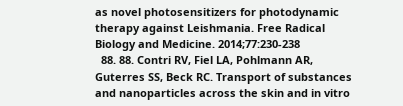as novel photosensitizers for photodynamic therapy against Leishmania. Free Radical Biology and Medicine. 2014;77:230-238
  88. 88. Contri RV, Fiel LA, Pohlmann AR, Guterres SS, Beck RC. Transport of substances and nanoparticles across the skin and in vitro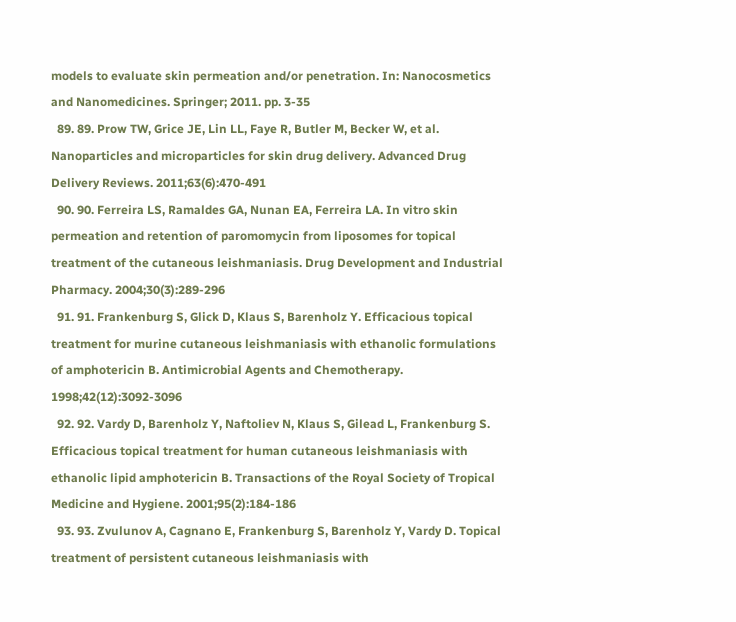models to evaluate skin permeation and/or penetration. In: Nanocosmetics and Nanomedicines. Springer; 2011. pp. 3-35
  89. 89. Prow TW, Grice JE, Lin LL, Faye R, Butler M, Becker W, et al. Nanoparticles and microparticles for skin drug delivery. Advanced Drug Delivery Reviews. 2011;63(6):470-491
  90. 90. Ferreira LS, Ramaldes GA, Nunan EA, Ferreira LA. In vitro skin permeation and retention of paromomycin from liposomes for topical treatment of the cutaneous leishmaniasis. Drug Development and Industrial Pharmacy. 2004;30(3):289-296
  91. 91. Frankenburg S, Glick D, Klaus S, Barenholz Y. Efficacious topical treatment for murine cutaneous leishmaniasis with ethanolic formulations of amphotericin B. Antimicrobial Agents and Chemotherapy. 1998;42(12):3092-3096
  92. 92. Vardy D, Barenholz Y, Naftoliev N, Klaus S, Gilead L, Frankenburg S. Efficacious topical treatment for human cutaneous leishmaniasis with ethanolic lipid amphotericin B. Transactions of the Royal Society of Tropical Medicine and Hygiene. 2001;95(2):184-186
  93. 93. Zvulunov A, Cagnano E, Frankenburg S, Barenholz Y, Vardy D. Topical treatment of persistent cutaneous leishmaniasis with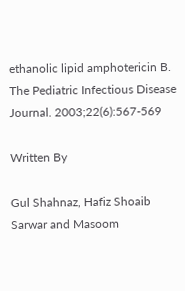ethanolic lipid amphotericin B. The Pediatric Infectious Disease Journal. 2003;22(6):567-569

Written By

Gul Shahnaz, Hafiz Shoaib Sarwar and Masoom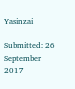Yasinzai

Submitted: 26 September 2017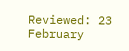Reviewed: 23 February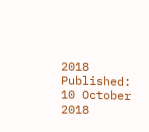2018 Published: 10 October 2018